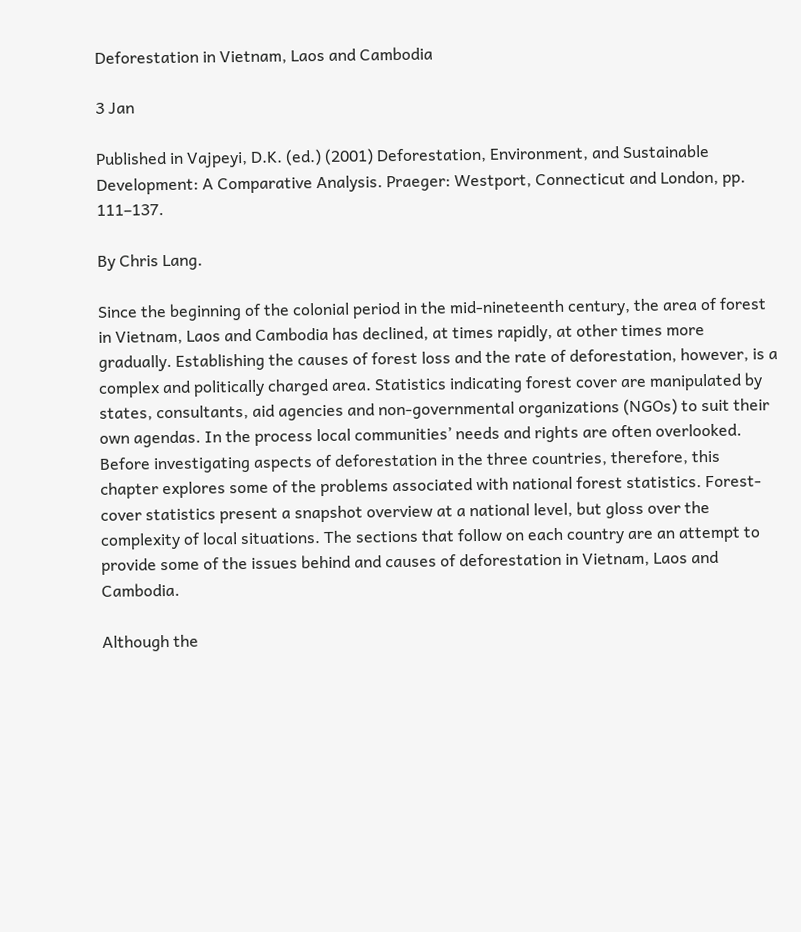Deforestation in Vietnam, Laos and Cambodia

3 Jan

Published in Vajpeyi, D.K. (ed.) (2001) Deforestation, Environment, and Sustainable Development: A Comparative Analysis. Praeger: Westport, Connecticut and London, pp. 111–137.

By Chris Lang.

Since the beginning of the colonial period in the mid-nineteenth century, the area of forest in Vietnam, Laos and Cambodia has declined, at times rapidly, at other times more gradually. Establishing the causes of forest loss and the rate of deforestation, however, is a complex and politically charged area. Statistics indicating forest cover are manipulated by states, consultants, aid agencies and non-governmental organizations (NGOs) to suit their own agendas. In the process local communities’ needs and rights are often overlooked. Before investigating aspects of deforestation in the three countries, therefore, this chapter explores some of the problems associated with national forest statistics. Forest-cover statistics present a snapshot overview at a national level, but gloss over the complexity of local situations. The sections that follow on each country are an attempt to provide some of the issues behind and causes of deforestation in Vietnam, Laos and Cambodia.

Although the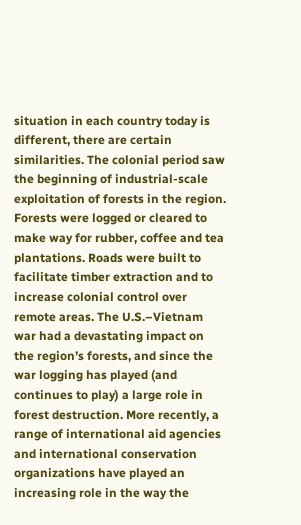situation in each country today is different, there are certain similarities. The colonial period saw the beginning of industrial-scale exploitation of forests in the region. Forests were logged or cleared to make way for rubber, coffee and tea plantations. Roads were built to facilitate timber extraction and to increase colonial control over remote areas. The U.S.–Vietnam war had a devastating impact on the region’s forests, and since the war logging has played (and continues to play) a large role in forest destruction. More recently, a range of international aid agencies and international conservation organizations have played an increasing role in the way the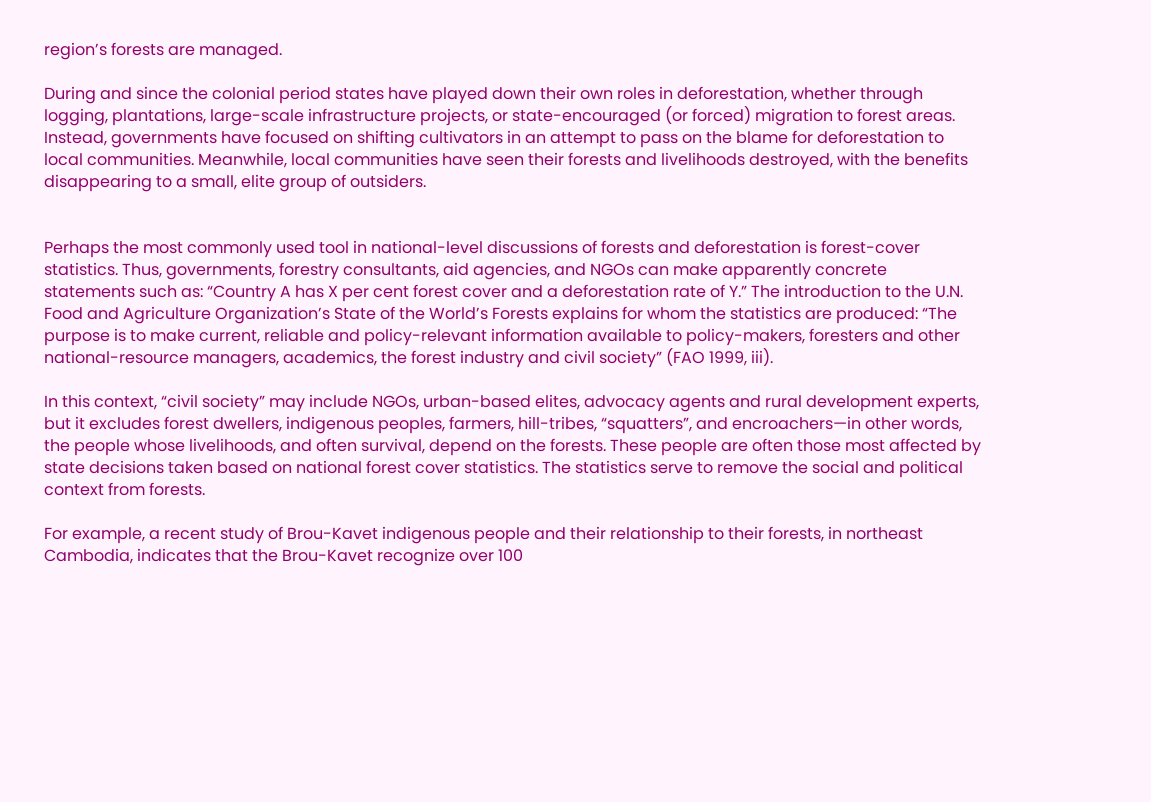region’s forests are managed.

During and since the colonial period states have played down their own roles in deforestation, whether through logging, plantations, large-scale infrastructure projects, or state-encouraged (or forced) migration to forest areas. Instead, governments have focused on shifting cultivators in an attempt to pass on the blame for deforestation to local communities. Meanwhile, local communities have seen their forests and livelihoods destroyed, with the benefits disappearing to a small, elite group of outsiders.


Perhaps the most commonly used tool in national-level discussions of forests and deforestation is forest-cover statistics. Thus, governments, forestry consultants, aid agencies, and NGOs can make apparently concrete statements such as: “Country A has X per cent forest cover and a deforestation rate of Y.” The introduction to the U.N. Food and Agriculture Organization’s State of the World’s Forests explains for whom the statistics are produced: “The purpose is to make current, reliable and policy-relevant information available to policy-makers, foresters and other national-resource managers, academics, the forest industry and civil society” (FAO 1999, iii).

In this context, “civil society” may include NGOs, urban-based elites, advocacy agents and rural development experts, but it excludes forest dwellers, indigenous peoples, farmers, hill-tribes, “squatters”, and encroachers—in other words, the people whose livelihoods, and often survival, depend on the forests. These people are often those most affected by state decisions taken based on national forest cover statistics. The statistics serve to remove the social and political context from forests.

For example, a recent study of Brou-Kavet indigenous people and their relationship to their forests, in northeast Cambodia, indicates that the Brou-Kavet recognize over 100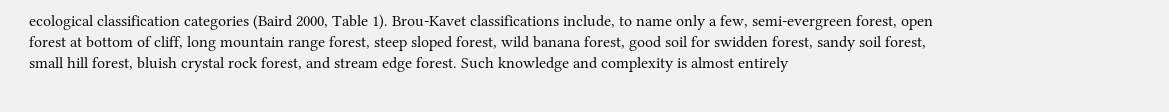ecological classification categories (Baird 2000, Table 1). Brou-Kavet classifications include, to name only a few, semi-evergreen forest, open forest at bottom of cliff, long mountain range forest, steep sloped forest, wild banana forest, good soil for swidden forest, sandy soil forest, small hill forest, bluish crystal rock forest, and stream edge forest. Such knowledge and complexity is almost entirely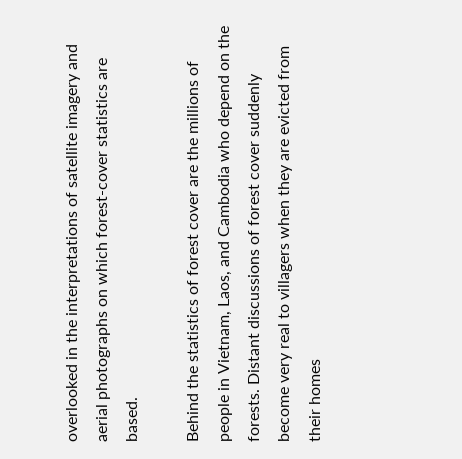overlooked in the interpretations of satellite imagery and aerial photographs on which forest-cover statistics are based.

Behind the statistics of forest cover are the millions of people in Vietnam, Laos, and Cambodia who depend on the forests. Distant discussions of forest cover suddenly become very real to villagers when they are evicted from their homes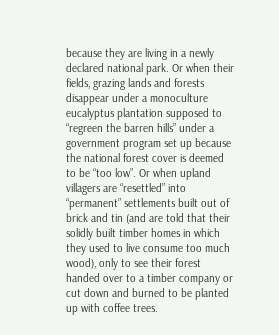because they are living in a newly declared national park. Or when their fields, grazing lands and forests disappear under a monoculture eucalyptus plantation supposed to “regreen the barren hills” under a government program set up because the national forest cover is deemed to be “too low”. Or when upland villagers are “resettled” into “permanent” settlements built out of brick and tin (and are told that their solidly built timber homes in which they used to live consume too much wood), only to see their forest handed over to a timber company or cut down and burned to be planted up with coffee trees.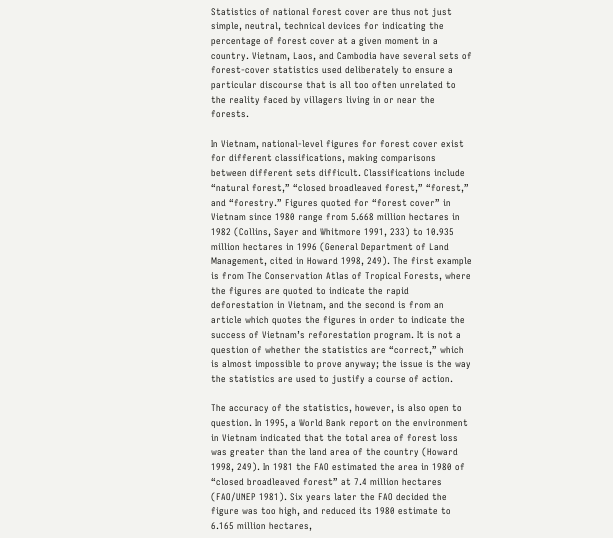Statistics of national forest cover are thus not just simple, neutral, technical devices for indicating the percentage of forest cover at a given moment in a country. Vietnam, Laos, and Cambodia have several sets of forest-cover statistics used deliberately to ensure a particular discourse that is all too often unrelated to the reality faced by villagers living in or near the forests.

In Vietnam, national-level figures for forest cover exist for different classifications, making comparisons between different sets difficult. Classifications include “natural forest,” “closed broadleaved forest,” “forest,” and “forestry.” Figures quoted for “forest cover” in Vietnam since 1980 range from 5.668 million hectares in 1982 (Collins, Sayer and Whitmore 1991, 233) to 10.935 million hectares in 1996 (General Department of Land Management, cited in Howard 1998, 249). The first example is from The Conservation Atlas of Tropical Forests, where the figures are quoted to indicate the rapid deforestation in Vietnam, and the second is from an article which quotes the figures in order to indicate the success of Vietnam’s reforestation program. It is not a question of whether the statistics are “correct,” which is almost impossible to prove anyway; the issue is the way the statistics are used to justify a course of action.

The accuracy of the statistics, however, is also open to question. In 1995, a World Bank report on the environment in Vietnam indicated that the total area of forest loss was greater than the land area of the country (Howard 1998, 249). In 1981 the FAO estimated the area in 1980 of “closed broadleaved forest” at 7.4 million hectares (FAO/UNEP 1981). Six years later the FAO decided the figure was too high, and reduced its 1980 estimate to 6.165 million hectares,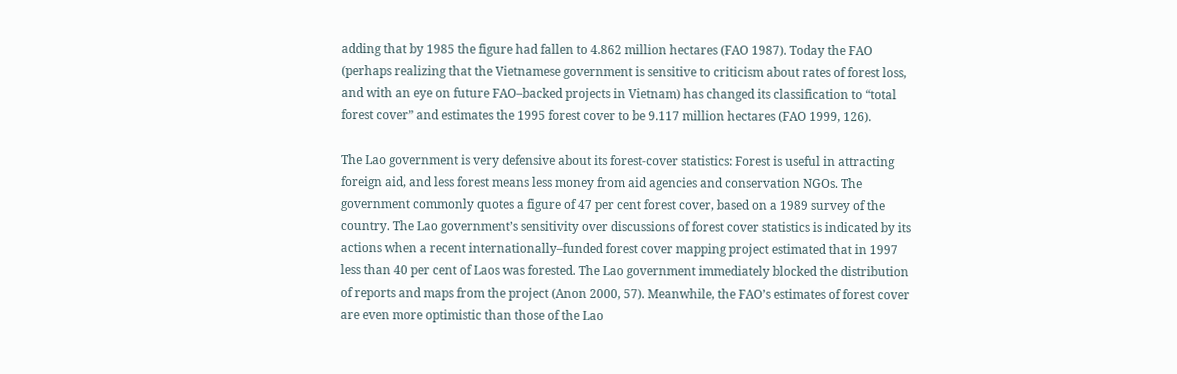adding that by 1985 the figure had fallen to 4.862 million hectares (FAO 1987). Today the FAO (perhaps realizing that the Vietnamese government is sensitive to criticism about rates of forest loss, and with an eye on future FAO–backed projects in Vietnam) has changed its classification to “total forest cover” and estimates the 1995 forest cover to be 9.117 million hectares (FAO 1999, 126).

The Lao government is very defensive about its forest-cover statistics: Forest is useful in attracting foreign aid, and less forest means less money from aid agencies and conservation NGOs. The government commonly quotes a figure of 47 per cent forest cover, based on a 1989 survey of the country. The Lao government’s sensitivity over discussions of forest cover statistics is indicated by its actions when a recent internationally–funded forest cover mapping project estimated that in 1997 less than 40 per cent of Laos was forested. The Lao government immediately blocked the distribution of reports and maps from the project (Anon 2000, 57). Meanwhile, the FAO’s estimates of forest cover are even more optimistic than those of the Lao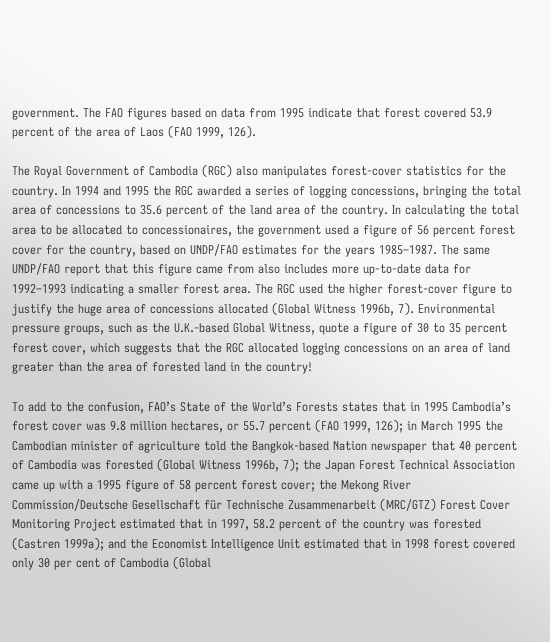government. The FAO figures based on data from 1995 indicate that forest covered 53.9 percent of the area of Laos (FAO 1999, 126).

The Royal Government of Cambodia (RGC) also manipulates forest-cover statistics for the country. In 1994 and 1995 the RGC awarded a series of logging concessions, bringing the total area of concessions to 35.6 percent of the land area of the country. In calculating the total area to be allocated to concessionaires, the government used a figure of 56 percent forest cover for the country, based on UNDP/FAO estimates for the years 1985–1987. The same UNDP/FAO report that this figure came from also includes more up-to-date data for 1992–1993 indicating a smaller forest area. The RGC used the higher forest-cover figure to justify the huge area of concessions allocated (Global Witness 1996b, 7). Environmental pressure groups, such as the U.K.-based Global Witness, quote a figure of 30 to 35 percent forest cover, which suggests that the RGC allocated logging concessions on an area of land greater than the area of forested land in the country!

To add to the confusion, FAO’s State of the World’s Forests states that in 1995 Cambodia’s forest cover was 9.8 million hectares, or 55.7 percent (FAO 1999, 126); in March 1995 the Cambodian minister of agriculture told the Bangkok-based Nation newspaper that 40 percent of Cambodia was forested (Global Witness 1996b, 7); the Japan Forest Technical Association came up with a 1995 figure of 58 percent forest cover; the Mekong River Commission/Deutsche Gesellschaft für Technische Zusammenarbeit (MRC/GTZ) Forest Cover Monitoring Project estimated that in 1997, 58.2 percent of the country was forested (Castren 1999a); and the Economist Intelligence Unit estimated that in 1998 forest covered only 30 per cent of Cambodia (Global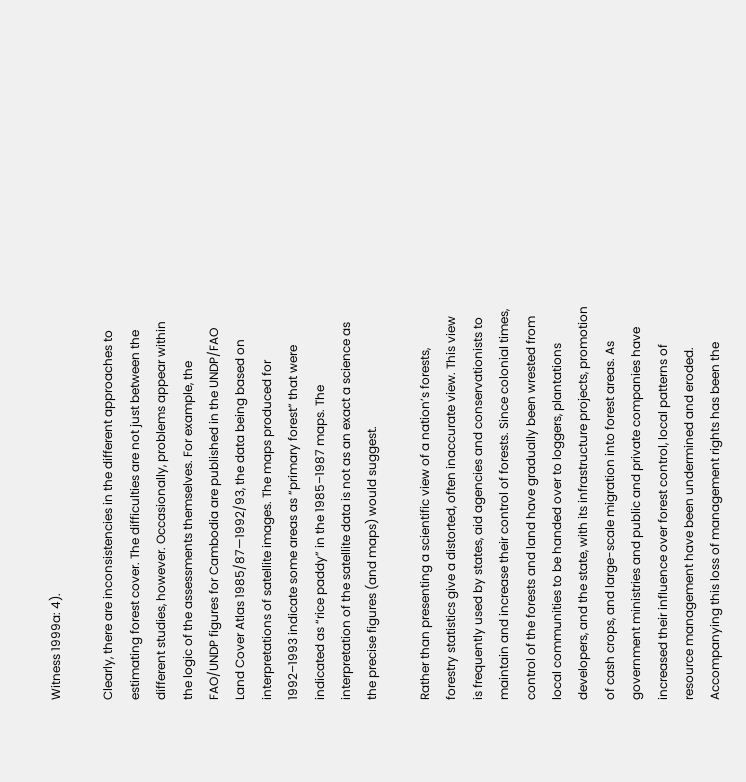Witness 1999a: 4).

Clearly, there are inconsistencies in the different approaches to estimating forest cover. The difficulties are not just between the different studies, however. Occasionally, problems appear within the logic of the assessments themselves. For example, the FAO/UNDP figures for Cambodia are published in the UNDP/FAO Land Cover Atlas 1985/87—1992/93, the data being based on interpretations of satellite images. The maps produced for 1992–1993 indicate some areas as “primary forest” that were indicated as “rice paddy” in the 1985–1987 maps. The interpretation of the satellite data is not as an exact a science as the precise figures (and maps) would suggest.

Rather than presenting a scientific view of a nation’s forests, forestry statistics give a distorted, often inaccurate view. This view is frequently used by states, aid agencies and conservationists to maintain and increase their control of forests. Since colonial times, control of the forests and land have gradually been wrested from local communities to be handed over to loggers, plantations developers, and the state, with its infrastructure projects, promotion of cash crops, and large-scale migration into forest areas. As government ministries and public and private companies have increased their influence over forest control, local patterns of resource management have been undermined and eroded. Accompanying this loss of management rights has been the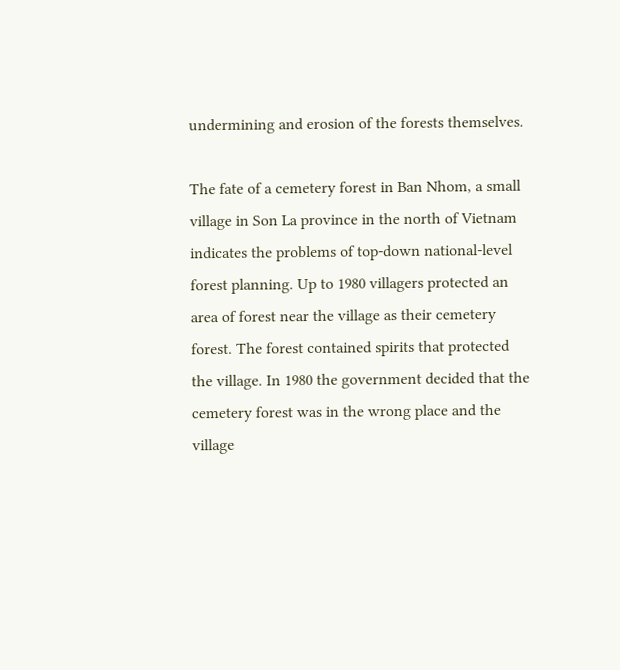undermining and erosion of the forests themselves.

The fate of a cemetery forest in Ban Nhom, a small village in Son La province in the north of Vietnam indicates the problems of top-down national-level forest planning. Up to 1980 villagers protected an area of forest near the village as their cemetery forest. The forest contained spirits that protected the village. In 1980 the government decided that the cemetery forest was in the wrong place and the village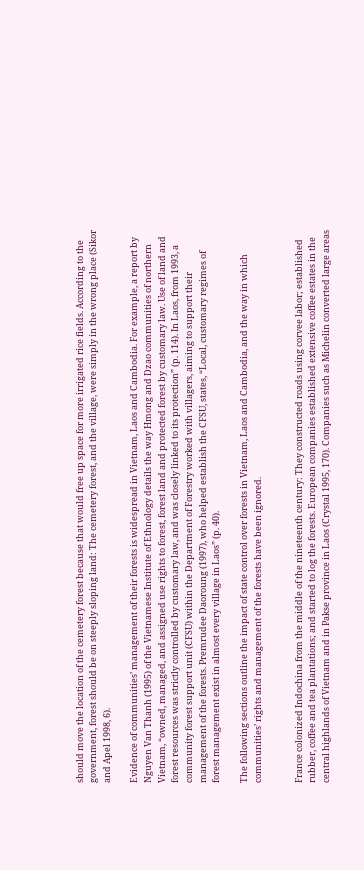should move the location of the cemetery forest because that would free up space for more irrigated rice fields. According to the government, forest should be on steeply sloping land: The cemetery forest, and the village, were simply in the wrong place (Sikor and Apel 1998, 6).

Evidence of communities’ management of their forests is widespread in Vietnam, Laos and Cambodia. For example, a report by Nguyen Van Thanh (1995) of the Vietnamese Institute of Ethnology details the way Hmong and Dzao communities of northern Vietnam, “owned, managed, and assigned use rights to forest, forest land and protected forest by customary law. Use of land and forest resources was strictly controlled by customary law, and was closely linked to its protection” (p. 114). In Laos, from 1993, a community forest support unit (CFSU) within the Department of Forestry worked with villagers, aiming to support their management of the forests. Premrudee Daoroung (1997), who helped establish the CFSU, states, “Local, customary regimes of forest management exist in almost every village in Laos” (p. 40).

The following sections outline the impact of state control over forests in Vietnam, Laos and Cambodia, and the way in which communities’ rights and management of the forests have been ignored.


France colonized Indochina from the middle of the nineteenth century: They constructed roads using corvee labor; established rubber, coffee and tea plantations; and started to log the forests. European companies established extensive coffee estates in the central highlands of Vietnam and in Pakse province in Laos (Crystal 1995, 170). Companies such as Michelin converted large areas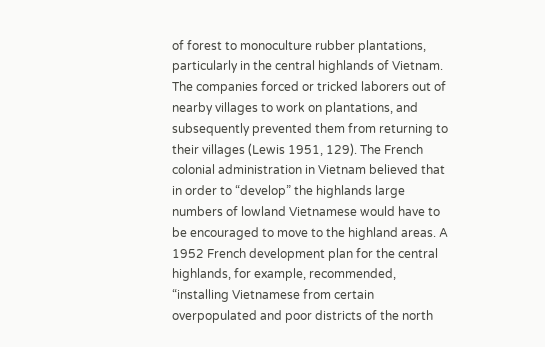of forest to monoculture rubber plantations, particularly in the central highlands of Vietnam. The companies forced or tricked laborers out of nearby villages to work on plantations, and subsequently prevented them from returning to their villages (Lewis 1951, 129). The French colonial administration in Vietnam believed that in order to “develop” the highlands large numbers of lowland Vietnamese would have to be encouraged to move to the highland areas. A 1952 French development plan for the central highlands, for example, recommended, “installing Vietnamese from certain overpopulated and poor districts of the north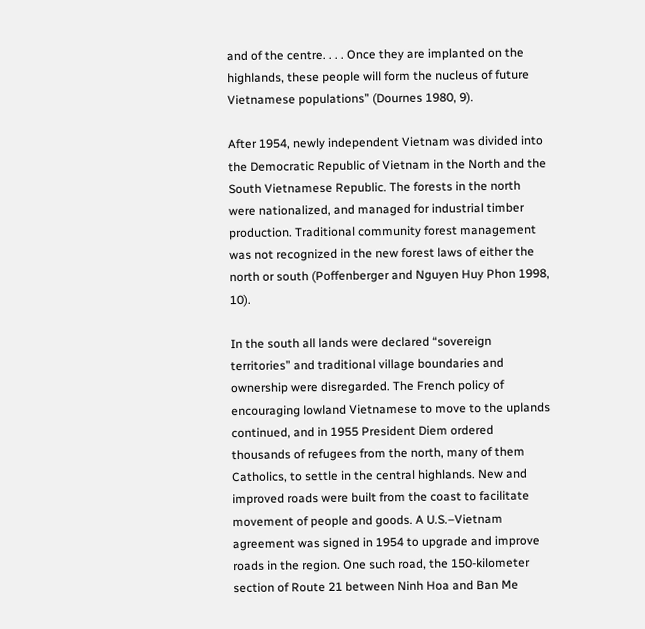and of the centre. . . . Once they are implanted on the highlands, these people will form the nucleus of future Vietnamese populations” (Dournes 1980, 9).

After 1954, newly independent Vietnam was divided into the Democratic Republic of Vietnam in the North and the South Vietnamese Republic. The forests in the north were nationalized, and managed for industrial timber production. Traditional community forest management was not recognized in the new forest laws of either the north or south (Poffenberger and Nguyen Huy Phon 1998, 10).

In the south all lands were declared “sovereign territories” and traditional village boundaries and ownership were disregarded. The French policy of encouraging lowland Vietnamese to move to the uplands continued, and in 1955 President Diem ordered thousands of refugees from the north, many of them Catholics, to settle in the central highlands. New and improved roads were built from the coast to facilitate movement of people and goods. A U.S.–Vietnam agreement was signed in 1954 to upgrade and improve roads in the region. One such road, the 150-kilometer section of Route 21 between Ninh Hoa and Ban Me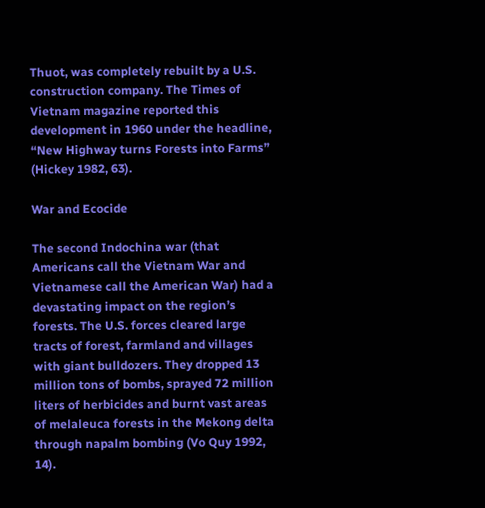Thuot, was completely rebuilt by a U.S. construction company. The Times of Vietnam magazine reported this development in 1960 under the headline, “New Highway turns Forests into Farms” (Hickey 1982, 63).

War and Ecocide

The second Indochina war (that Americans call the Vietnam War and Vietnamese call the American War) had a devastating impact on the region’s forests. The U.S. forces cleared large tracts of forest, farmland and villages with giant bulldozers. They dropped 13 million tons of bombs, sprayed 72 million liters of herbicides and burnt vast areas of melaleuca forests in the Mekong delta through napalm bombing (Vo Quy 1992, 14).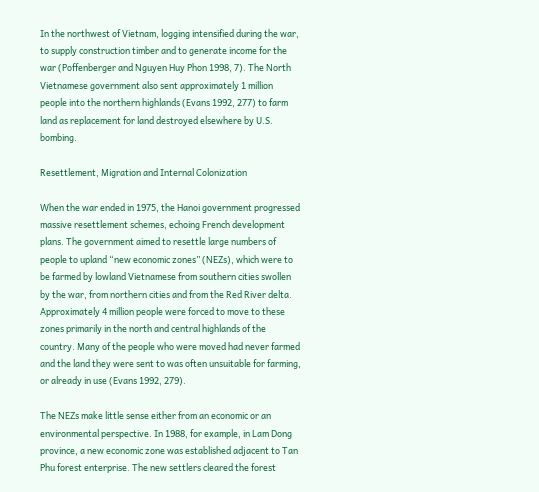In the northwest of Vietnam, logging intensified during the war, to supply construction timber and to generate income for the war (Poffenberger and Nguyen Huy Phon 1998, 7). The North Vietnamese government also sent approximately 1 million people into the northern highlands (Evans 1992, 277) to farm land as replacement for land destroyed elsewhere by U.S. bombing.

Resettlement, Migration and Internal Colonization

When the war ended in 1975, the Hanoi government progressed massive resettlement schemes, echoing French development plans. The government aimed to resettle large numbers of people to upland “new economic zones” (NEZs), which were to be farmed by lowland Vietnamese from southern cities swollen by the war, from northern cities and from the Red River delta. Approximately 4 million people were forced to move to these zones primarily in the north and central highlands of the country. Many of the people who were moved had never farmed and the land they were sent to was often unsuitable for farming, or already in use (Evans 1992, 279).

The NEZs make little sense either from an economic or an environmental perspective. In 1988, for example, in Lam Dong province, a new economic zone was established adjacent to Tan Phu forest enterprise. The new settlers cleared the forest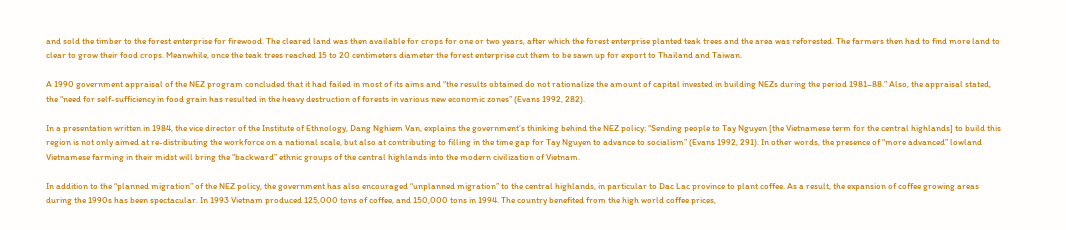and sold the timber to the forest enterprise for firewood. The cleared land was then available for crops for one or two years, after which the forest enterprise planted teak trees and the area was reforested. The farmers then had to find more land to clear to grow their food crops. Meanwhile, once the teak trees reached 15 to 20 centimeters diameter the forest enterprise cut them to be sawn up for export to Thailand and Taiwan.

A 1990 government appraisal of the NEZ program concluded that it had failed in most of its aims and “the results obtained do not rationalize the amount of capital invested in building NEZs during the period 1981–88.” Also, the appraisal stated, the “need for self-sufficiency in food grain has resulted in the heavy destruction of forests in various new economic zones” (Evans 1992, 282).

In a presentation written in 1984, the vice director of the Institute of Ethnology, Dang Nghiem Van, explains the government’s thinking behind the NEZ policy: “Sending people to Tay Nguyen [the Vietnamese term for the central highlands] to build this region is not only aimed at re-distributing the workforce on a national scale, but also at contributing to filling in the time gap for Tay Nguyen to advance to socialism” (Evans 1992, 291). In other words, the presence of “more advanced” lowland Vietnamese farming in their midst will bring the “backward” ethnic groups of the central highlands into the modern civilization of Vietnam.

In addition to the “planned migration” of the NEZ policy, the government has also encouraged “unplanned migration” to the central highlands, in particular to Dac Lac province to plant coffee. As a result, the expansion of coffee growing areas during the 1990s has been spectacular. In 1993 Vietnam produced 125,000 tons of coffee, and 150,000 tons in 1994. The country benefited from the high world coffee prices,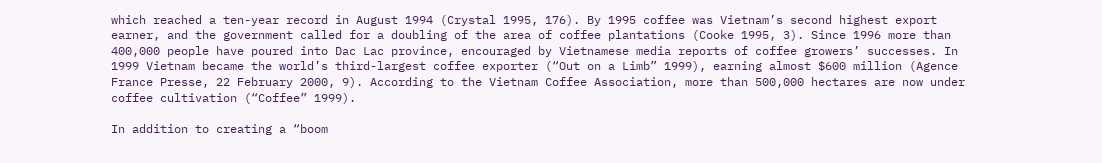which reached a ten-year record in August 1994 (Crystal 1995, 176). By 1995 coffee was Vietnam’s second highest export earner, and the government called for a doubling of the area of coffee plantations (Cooke 1995, 3). Since 1996 more than 400,000 people have poured into Dac Lac province, encouraged by Vietnamese media reports of coffee growers’ successes. In 1999 Vietnam became the world’s third-largest coffee exporter (“Out on a Limb” 1999), earning almost $600 million (Agence France Presse, 22 February 2000, 9). According to the Vietnam Coffee Association, more than 500,000 hectares are now under coffee cultivation (“Coffee” 1999).

In addition to creating a “boom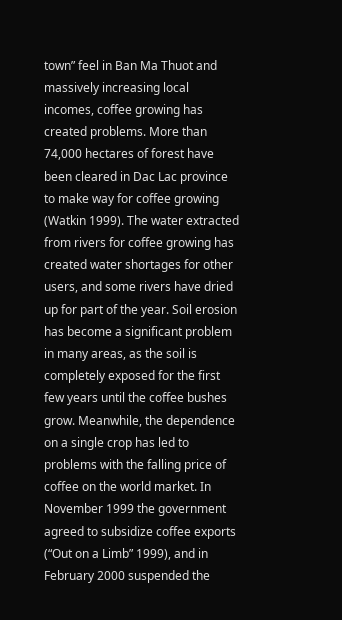town” feel in Ban Ma Thuot and massively increasing local incomes, coffee growing has created problems. More than 74,000 hectares of forest have been cleared in Dac Lac province to make way for coffee growing (Watkin 1999). The water extracted from rivers for coffee growing has created water shortages for other users, and some rivers have dried up for part of the year. Soil erosion has become a significant problem in many areas, as the soil is completely exposed for the first few years until the coffee bushes grow. Meanwhile, the dependence on a single crop has led to problems with the falling price of coffee on the world market. In November 1999 the government agreed to subsidize coffee exports (“Out on a Limb” 1999), and in February 2000 suspended the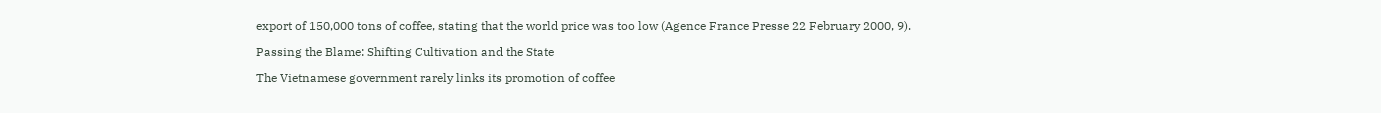export of 150,000 tons of coffee, stating that the world price was too low (Agence France Presse 22 February 2000, 9).

Passing the Blame: Shifting Cultivation and the State

The Vietnamese government rarely links its promotion of coffee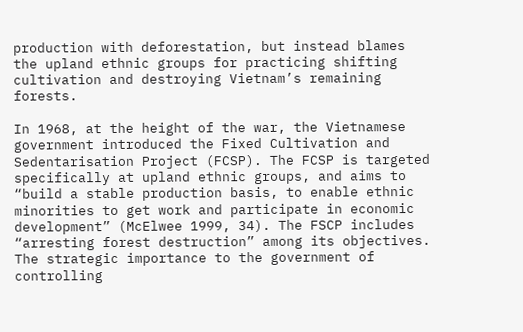production with deforestation, but instead blames the upland ethnic groups for practicing shifting cultivation and destroying Vietnam’s remaining forests.

In 1968, at the height of the war, the Vietnamese government introduced the Fixed Cultivation and Sedentarisation Project (FCSP). The FCSP is targeted specifically at upland ethnic groups, and aims to “build a stable production basis, to enable ethnic minorities to get work and participate in economic development” (McElwee 1999, 34). The FSCP includes “arresting forest destruction” among its objectives. The strategic importance to the government of controlling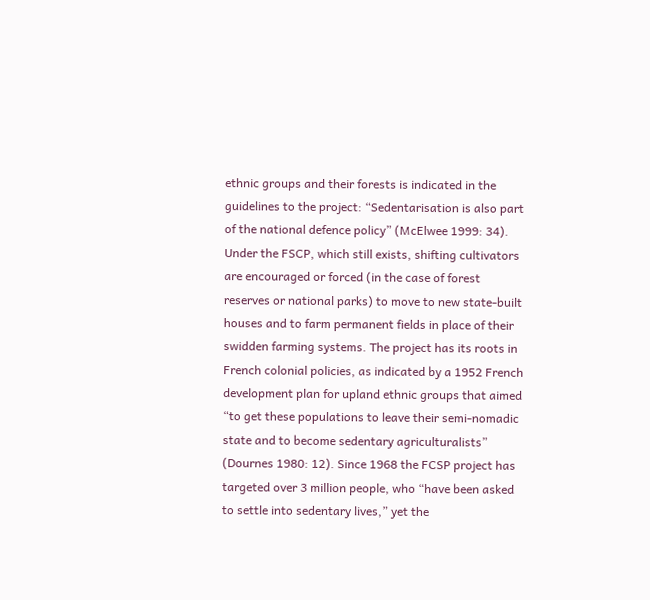ethnic groups and their forests is indicated in the guidelines to the project: “Sedentarisation is also part of the national defence policy” (McElwee 1999: 34). Under the FSCP, which still exists, shifting cultivators are encouraged or forced (in the case of forest reserves or national parks) to move to new state-built houses and to farm permanent fields in place of their swidden farming systems. The project has its roots in French colonial policies, as indicated by a 1952 French development plan for upland ethnic groups that aimed “to get these populations to leave their semi-nomadic state and to become sedentary agriculturalists” (Dournes 1980: 12). Since 1968 the FCSP project has targeted over 3 million people, who “have been asked to settle into sedentary lives,” yet the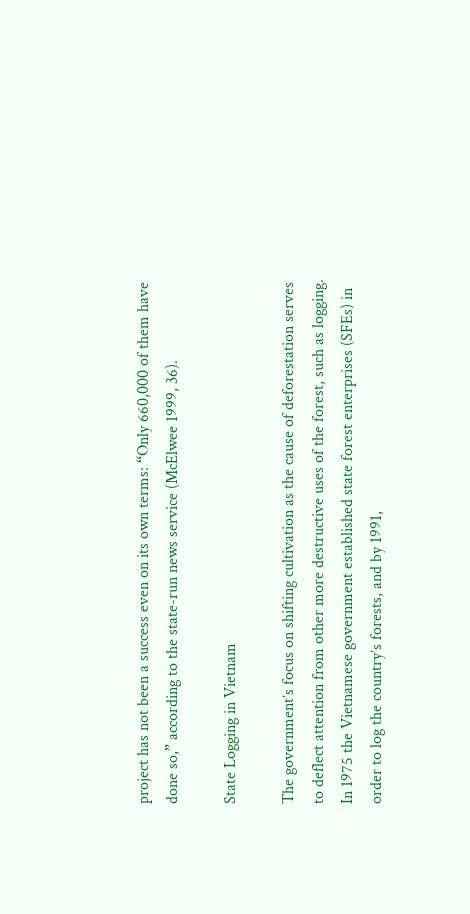project has not been a success even on its own terms: “Only 660,000 of them have done so,” according to the state-run news service (McElwee 1999, 36).

State Logging in Vietnam

The government’s focus on shifting cultivation as the cause of deforestation serves to deflect attention from other more destructive uses of the forest, such as logging. In 1975 the Vietnamese government established state forest enterprises (SFEs) in order to log the country’s forests, and by 1991,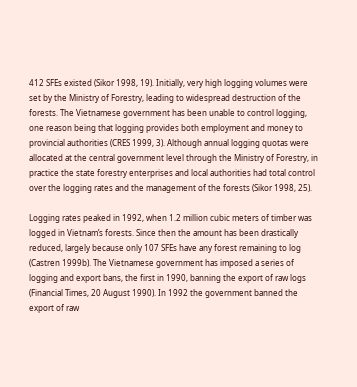412 SFEs existed (Sikor 1998, 19). Initially, very high logging volumes were set by the Ministry of Forestry, leading to widespread destruction of the forests. The Vietnamese government has been unable to control logging, one reason being that logging provides both employment and money to provincial authorities (CRES 1999, 3). Although annual logging quotas were allocated at the central government level through the Ministry of Forestry, in practice the state forestry enterprises and local authorities had total control over the logging rates and the management of the forests (Sikor 1998, 25).

Logging rates peaked in 1992, when 1.2 million cubic meters of timber was logged in Vietnam’s forests. Since then the amount has been drastically reduced, largely because only 107 SFEs have any forest remaining to log (Castren 1999b). The Vietnamese government has imposed a series of logging and export bans, the first in 1990, banning the export of raw logs (Financial Times, 20 August 1990). In 1992 the government banned the export of raw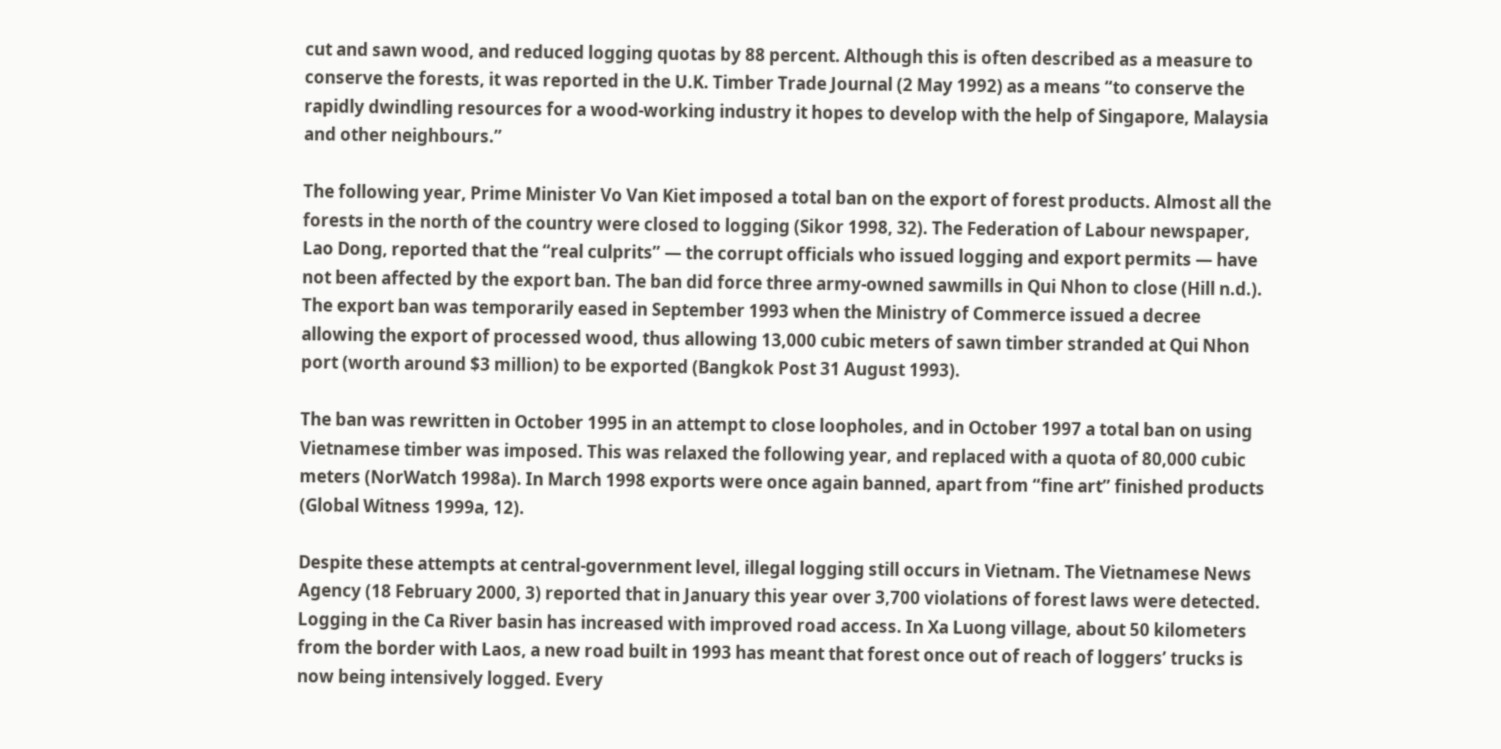cut and sawn wood, and reduced logging quotas by 88 percent. Although this is often described as a measure to conserve the forests, it was reported in the U.K. Timber Trade Journal (2 May 1992) as a means “to conserve the rapidly dwindling resources for a wood-working industry it hopes to develop with the help of Singapore, Malaysia and other neighbours.”

The following year, Prime Minister Vo Van Kiet imposed a total ban on the export of forest products. Almost all the forests in the north of the country were closed to logging (Sikor 1998, 32). The Federation of Labour newspaper, Lao Dong, reported that the “real culprits” — the corrupt officials who issued logging and export permits — have not been affected by the export ban. The ban did force three army-owned sawmills in Qui Nhon to close (Hill n.d.). The export ban was temporarily eased in September 1993 when the Ministry of Commerce issued a decree allowing the export of processed wood, thus allowing 13,000 cubic meters of sawn timber stranded at Qui Nhon port (worth around $3 million) to be exported (Bangkok Post 31 August 1993).

The ban was rewritten in October 1995 in an attempt to close loopholes, and in October 1997 a total ban on using Vietnamese timber was imposed. This was relaxed the following year, and replaced with a quota of 80,000 cubic meters (NorWatch 1998a). In March 1998 exports were once again banned, apart from “fine art” finished products (Global Witness 1999a, 12).

Despite these attempts at central-government level, illegal logging still occurs in Vietnam. The Vietnamese News Agency (18 February 2000, 3) reported that in January this year over 3,700 violations of forest laws were detected. Logging in the Ca River basin has increased with improved road access. In Xa Luong village, about 50 kilometers from the border with Laos, a new road built in 1993 has meant that forest once out of reach of loggers’ trucks is now being intensively logged. Every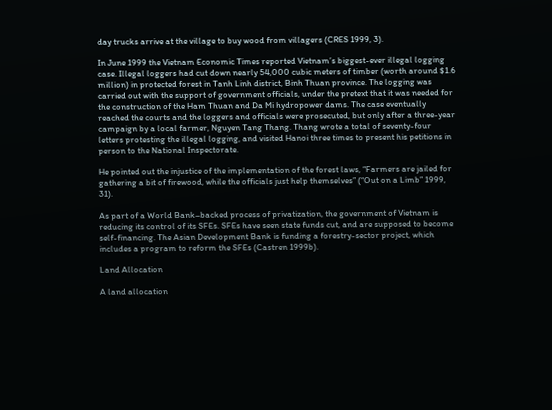day trucks arrive at the village to buy wood from villagers (CRES 1999, 3).

In June 1999 the Vietnam Economic Times reported Vietnam’s biggest-ever illegal logging case. Illegal loggers had cut down nearly 54,000 cubic meters of timber (worth around $1.6 million) in protected forest in Tanh Linh district, Binh Thuan province. The logging was carried out with the support of government officials, under the pretext that it was needed for the construction of the Ham Thuan and Da Mi hydropower dams. The case eventually reached the courts and the loggers and officials were prosecuted, but only after a three-year campaign by a local farmer, Nguyen Tang Thang. Thang wrote a total of seventy-four letters protesting the illegal logging, and visited Hanoi three times to present his petitions in person to the National Inspectorate.

He pointed out the injustice of the implementation of the forest laws, “Farmers are jailed for gathering a bit of firewood, while the officials just help themselves” (“Out on a Limb” 1999, 31).

As part of a World Bank–backed process of privatization, the government of Vietnam is reducing its control of its SFEs. SFEs have seen state funds cut, and are supposed to become self-financing. The Asian Development Bank is funding a forestry-sector project, which includes a program to reform the SFEs (Castren 1999b).

Land Allocation

A land allocation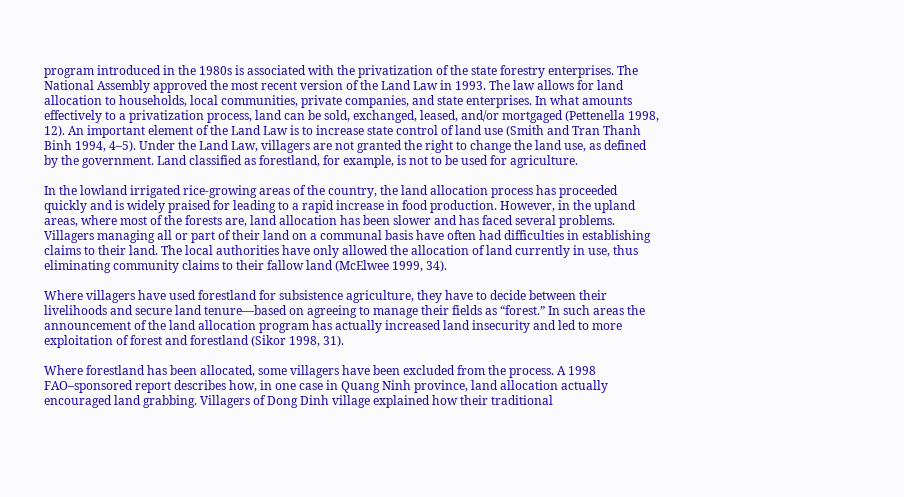program introduced in the 1980s is associated with the privatization of the state forestry enterprises. The National Assembly approved the most recent version of the Land Law in 1993. The law allows for land allocation to households, local communities, private companies, and state enterprises. In what amounts effectively to a privatization process, land can be sold, exchanged, leased, and/or mortgaged (Pettenella 1998, 12). An important element of the Land Law is to increase state control of land use (Smith and Tran Thanh Binh 1994, 4–5). Under the Land Law, villagers are not granted the right to change the land use, as defined by the government. Land classified as forestland, for example, is not to be used for agriculture.

In the lowland irrigated rice-growing areas of the country, the land allocation process has proceeded quickly and is widely praised for leading to a rapid increase in food production. However, in the upland areas, where most of the forests are, land allocation has been slower and has faced several problems. Villagers managing all or part of their land on a communal basis have often had difficulties in establishing claims to their land. The local authorities have only allowed the allocation of land currently in use, thus eliminating community claims to their fallow land (McElwee 1999, 34).

Where villagers have used forestland for subsistence agriculture, they have to decide between their livelihoods and secure land tenure—based on agreeing to manage their fields as “forest.” In such areas the announcement of the land allocation program has actually increased land insecurity and led to more exploitation of forest and forestland (Sikor 1998, 31).

Where forestland has been allocated, some villagers have been excluded from the process. A 1998 FAO–sponsored report describes how, in one case in Quang Ninh province, land allocation actually encouraged land grabbing. Villagers of Dong Dinh village explained how their traditional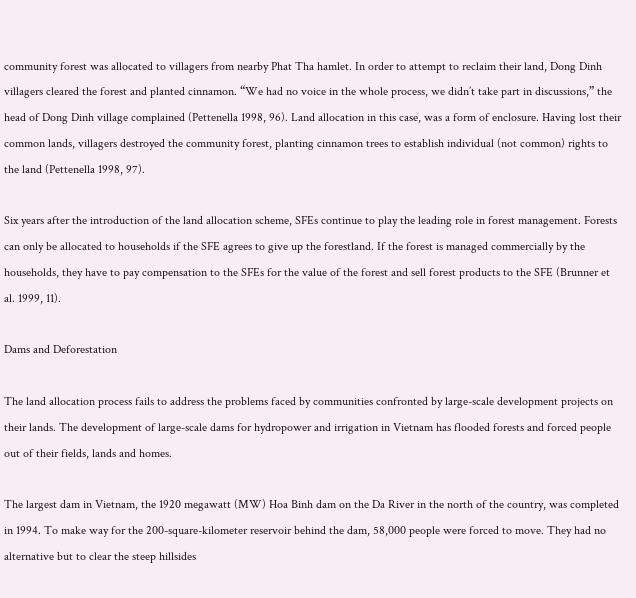community forest was allocated to villagers from nearby Phat Tha hamlet. In order to attempt to reclaim their land, Dong Dinh villagers cleared the forest and planted cinnamon. “We had no voice in the whole process, we didn’t take part in discussions,” the head of Dong Dinh village complained (Pettenella 1998, 96). Land allocation in this case, was a form of enclosure. Having lost their common lands, villagers destroyed the community forest, planting cinnamon trees to establish individual (not common) rights to the land (Pettenella 1998, 97).

Six years after the introduction of the land allocation scheme, SFEs continue to play the leading role in forest management. Forests can only be allocated to households if the SFE agrees to give up the forestland. If the forest is managed commercially by the households, they have to pay compensation to the SFEs for the value of the forest and sell forest products to the SFE (Brunner et al. 1999, 11).

Dams and Deforestation

The land allocation process fails to address the problems faced by communities confronted by large-scale development projects on their lands. The development of large-scale dams for hydropower and irrigation in Vietnam has flooded forests and forced people out of their fields, lands and homes.

The largest dam in Vietnam, the 1920 megawatt (MW) Hoa Binh dam on the Da River in the north of the country, was completed in 1994. To make way for the 200-square-kilometer reservoir behind the dam, 58,000 people were forced to move. They had no alternative but to clear the steep hillsides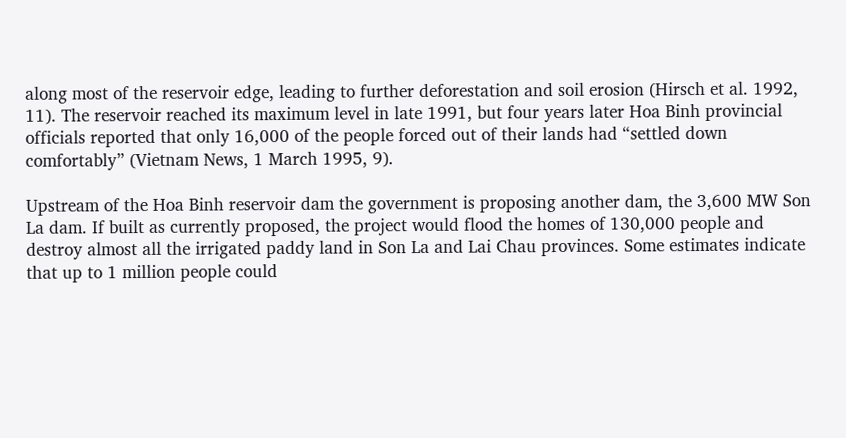along most of the reservoir edge, leading to further deforestation and soil erosion (Hirsch et al. 1992, 11). The reservoir reached its maximum level in late 1991, but four years later Hoa Binh provincial officials reported that only 16,000 of the people forced out of their lands had “settled down comfortably” (Vietnam News, 1 March 1995, 9).

Upstream of the Hoa Binh reservoir dam the government is proposing another dam, the 3,600 MW Son La dam. If built as currently proposed, the project would flood the homes of 130,000 people and destroy almost all the irrigated paddy land in Son La and Lai Chau provinces. Some estimates indicate that up to 1 million people could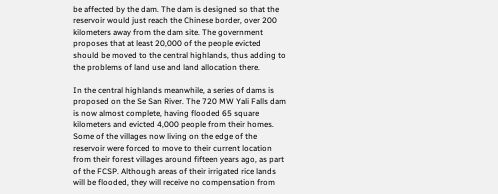be affected by the dam. The dam is designed so that the reservoir would just reach the Chinese border, over 200 kilometers away from the dam site. The government proposes that at least 20,000 of the people evicted should be moved to the central highlands, thus adding to the problems of land use and land allocation there.

In the central highlands meanwhile, a series of dams is proposed on the Se San River. The 720 MW Yali Falls dam is now almost complete, having flooded 65 square kilometers and evicted 4,000 people from their homes. Some of the villages now living on the edge of the reservoir were forced to move to their current location from their forest villages around fifteen years ago, as part of the FCSP. Although areas of their irrigated rice lands will be flooded, they will receive no compensation from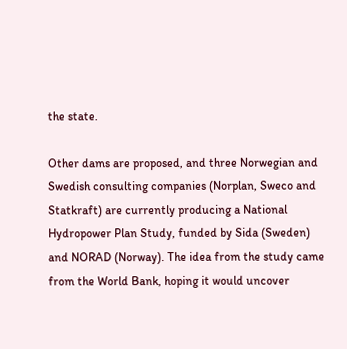the state.

Other dams are proposed, and three Norwegian and Swedish consulting companies (Norplan, Sweco and Statkraft) are currently producing a National Hydropower Plan Study, funded by Sida (Sweden) and NORAD (Norway). The idea from the study came from the World Bank, hoping it would uncover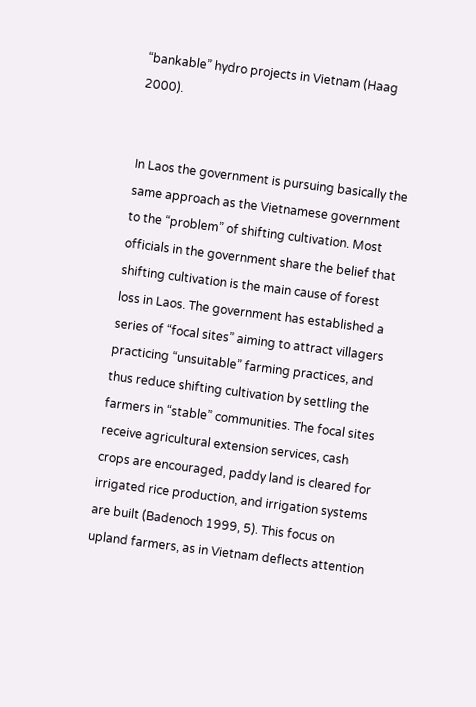“bankable” hydro projects in Vietnam (Haag 2000).


In Laos the government is pursuing basically the same approach as the Vietnamese government to the “problem” of shifting cultivation. Most officials in the government share the belief that shifting cultivation is the main cause of forest loss in Laos. The government has established a series of “focal sites” aiming to attract villagers practicing “unsuitable” farming practices, and thus reduce shifting cultivation by settling the farmers in “stable” communities. The focal sites receive agricultural extension services, cash crops are encouraged, paddy land is cleared for irrigated rice production, and irrigation systems are built (Badenoch 1999, 5). This focus on upland farmers, as in Vietnam deflects attention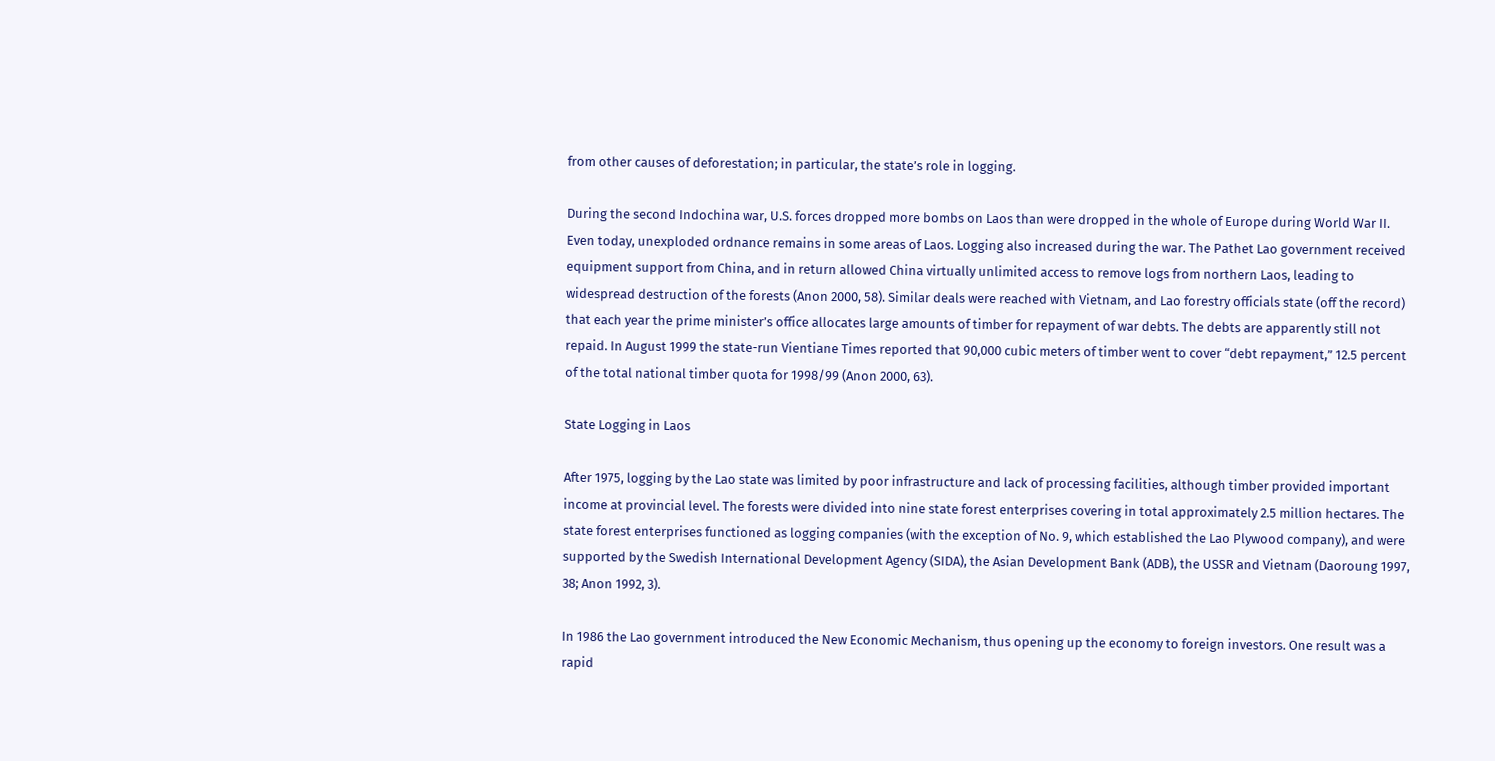from other causes of deforestation; in particular, the state’s role in logging.

During the second Indochina war, U.S. forces dropped more bombs on Laos than were dropped in the whole of Europe during World War II. Even today, unexploded ordnance remains in some areas of Laos. Logging also increased during the war. The Pathet Lao government received equipment support from China, and in return allowed China virtually unlimited access to remove logs from northern Laos, leading to widespread destruction of the forests (Anon 2000, 58). Similar deals were reached with Vietnam, and Lao forestry officials state (off the record) that each year the prime minister’s office allocates large amounts of timber for repayment of war debts. The debts are apparently still not repaid. In August 1999 the state-run Vientiane Times reported that 90,000 cubic meters of timber went to cover “debt repayment,” 12.5 percent of the total national timber quota for 1998/99 (Anon 2000, 63).

State Logging in Laos

After 1975, logging by the Lao state was limited by poor infrastructure and lack of processing facilities, although timber provided important income at provincial level. The forests were divided into nine state forest enterprises covering in total approximately 2.5 million hectares. The state forest enterprises functioned as logging companies (with the exception of No. 9, which established the Lao Plywood company), and were supported by the Swedish International Development Agency (SIDA), the Asian Development Bank (ADB), the USSR and Vietnam (Daoroung 1997, 38; Anon 1992, 3).

In 1986 the Lao government introduced the New Economic Mechanism, thus opening up the economy to foreign investors. One result was a rapid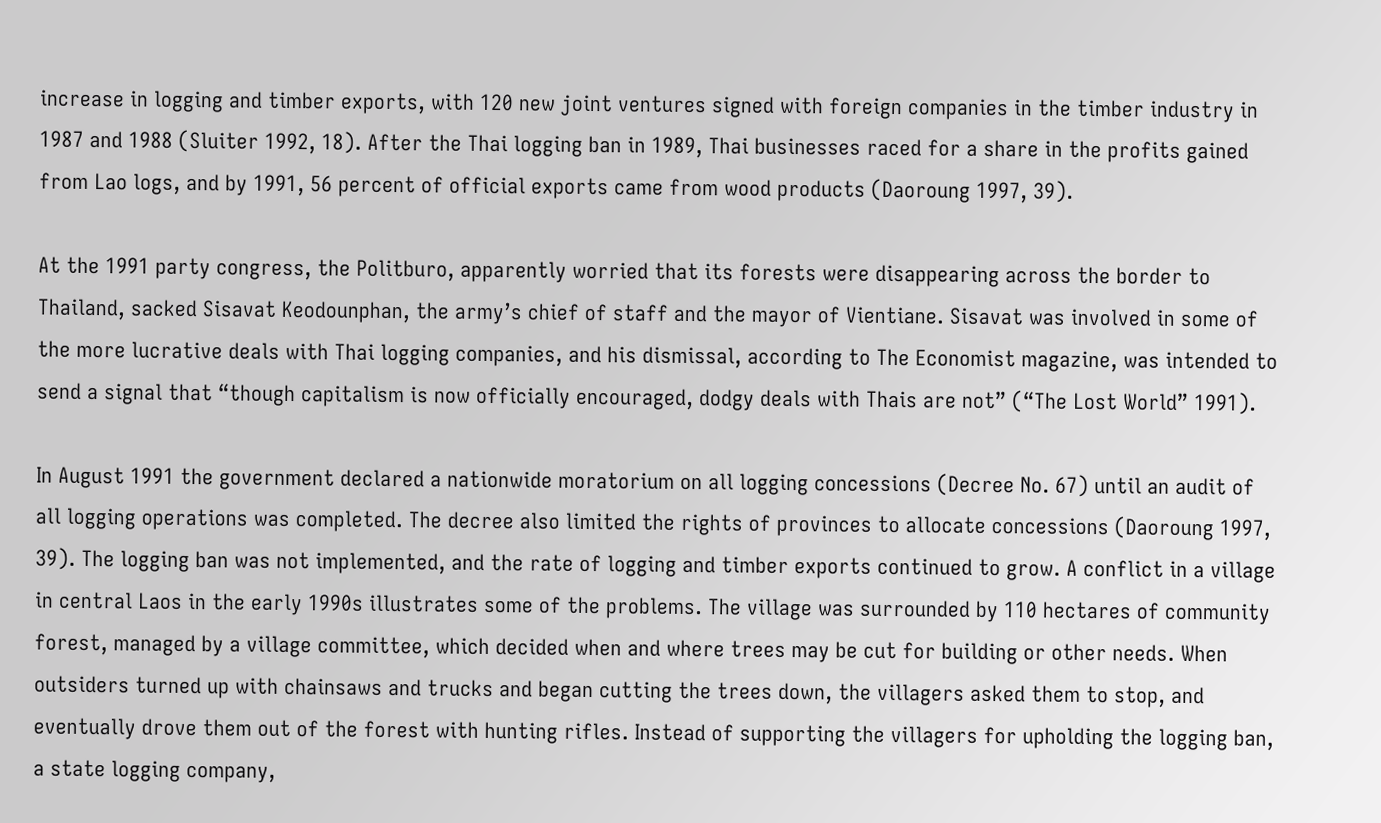increase in logging and timber exports, with 120 new joint ventures signed with foreign companies in the timber industry in 1987 and 1988 (Sluiter 1992, 18). After the Thai logging ban in 1989, Thai businesses raced for a share in the profits gained from Lao logs, and by 1991, 56 percent of official exports came from wood products (Daoroung 1997, 39).

At the 1991 party congress, the Politburo, apparently worried that its forests were disappearing across the border to Thailand, sacked Sisavat Keodounphan, the army’s chief of staff and the mayor of Vientiane. Sisavat was involved in some of the more lucrative deals with Thai logging companies, and his dismissal, according to The Economist magazine, was intended to send a signal that “though capitalism is now officially encouraged, dodgy deals with Thais are not” (“The Lost World” 1991).

In August 1991 the government declared a nationwide moratorium on all logging concessions (Decree No. 67) until an audit of all logging operations was completed. The decree also limited the rights of provinces to allocate concessions (Daoroung 1997, 39). The logging ban was not implemented, and the rate of logging and timber exports continued to grow. A conflict in a village in central Laos in the early 1990s illustrates some of the problems. The village was surrounded by 110 hectares of community forest, managed by a village committee, which decided when and where trees may be cut for building or other needs. When outsiders turned up with chainsaws and trucks and began cutting the trees down, the villagers asked them to stop, and eventually drove them out of the forest with hunting rifles. Instead of supporting the villagers for upholding the logging ban, a state logging company,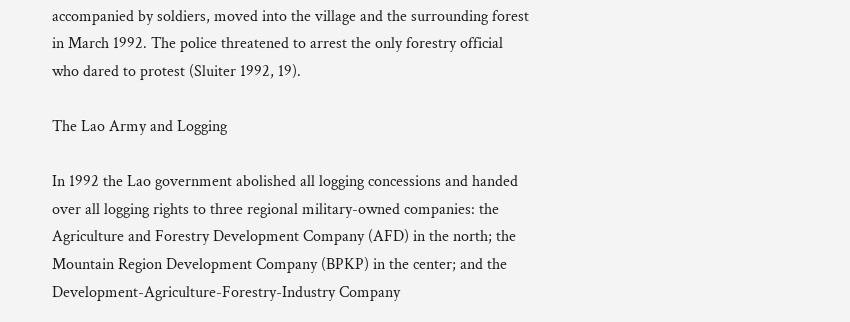accompanied by soldiers, moved into the village and the surrounding forest in March 1992. The police threatened to arrest the only forestry official who dared to protest (Sluiter 1992, 19).

The Lao Army and Logging

In 1992 the Lao government abolished all logging concessions and handed over all logging rights to three regional military-owned companies: the Agriculture and Forestry Development Company (AFD) in the north; the Mountain Region Development Company (BPKP) in the center; and the Development-Agriculture-Forestry-Industry Company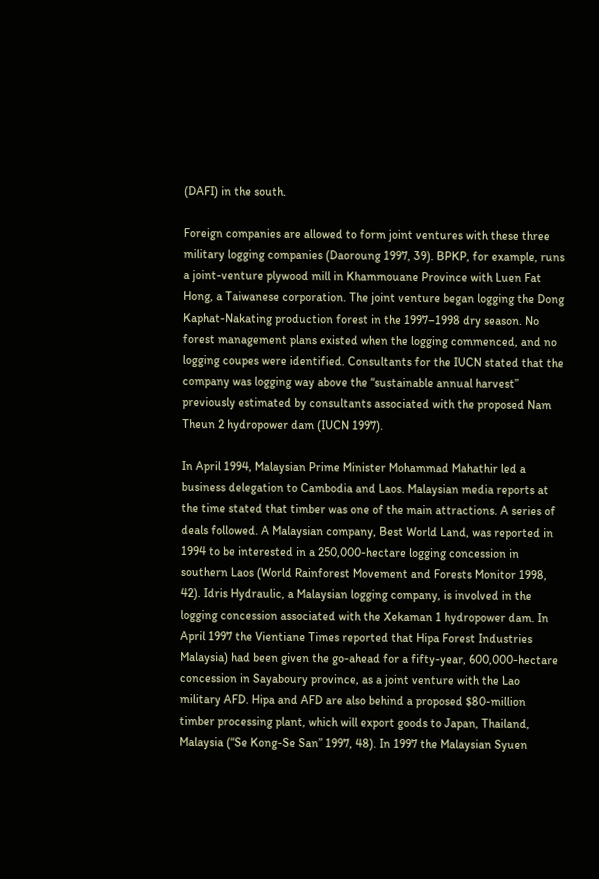(DAFI) in the south.

Foreign companies are allowed to form joint ventures with these three military logging companies (Daoroung 1997, 39). BPKP, for example, runs a joint-venture plywood mill in Khammouane Province with Luen Fat Hong, a Taiwanese corporation. The joint venture began logging the Dong Kaphat-Nakating production forest in the 1997–1998 dry season. No forest management plans existed when the logging commenced, and no logging coupes were identified. Consultants for the IUCN stated that the company was logging way above the “sustainable annual harvest” previously estimated by consultants associated with the proposed Nam Theun 2 hydropower dam (IUCN 1997).

In April 1994, Malaysian Prime Minister Mohammad Mahathir led a business delegation to Cambodia and Laos. Malaysian media reports at the time stated that timber was one of the main attractions. A series of deals followed. A Malaysian company, Best World Land, was reported in 1994 to be interested in a 250,000-hectare logging concession in southern Laos (World Rainforest Movement and Forests Monitor 1998, 42). Idris Hydraulic, a Malaysian logging company, is involved in the logging concession associated with the Xekaman 1 hydropower dam. In April 1997 the Vientiane Times reported that Hipa Forest Industries Malaysia) had been given the go-ahead for a fifty-year, 600,000-hectare concession in Sayaboury province, as a joint venture with the Lao military AFD. Hipa and AFD are also behind a proposed $80-million timber processing plant, which will export goods to Japan, Thailand, Malaysia (“Se Kong-Se San” 1997, 48). In 1997 the Malaysian Syuen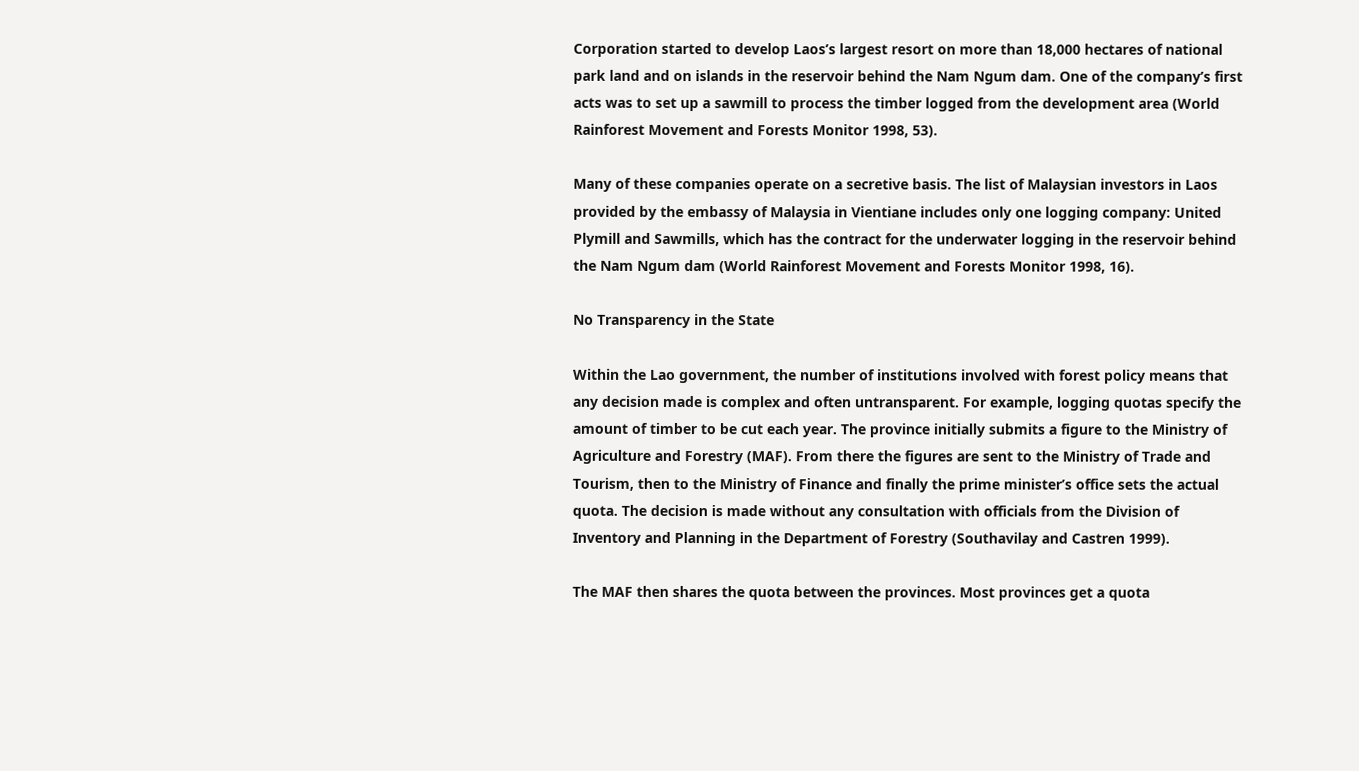Corporation started to develop Laos’s largest resort on more than 18,000 hectares of national park land and on islands in the reservoir behind the Nam Ngum dam. One of the company’s first acts was to set up a sawmill to process the timber logged from the development area (World Rainforest Movement and Forests Monitor 1998, 53).

Many of these companies operate on a secretive basis. The list of Malaysian investors in Laos provided by the embassy of Malaysia in Vientiane includes only one logging company: United Plymill and Sawmills, which has the contract for the underwater logging in the reservoir behind the Nam Ngum dam (World Rainforest Movement and Forests Monitor 1998, 16).

No Transparency in the State

Within the Lao government, the number of institutions involved with forest policy means that any decision made is complex and often untransparent. For example, logging quotas specify the amount of timber to be cut each year. The province initially submits a figure to the Ministry of Agriculture and Forestry (MAF). From there the figures are sent to the Ministry of Trade and Tourism, then to the Ministry of Finance and finally the prime minister’s office sets the actual quota. The decision is made without any consultation with officials from the Division of Inventory and Planning in the Department of Forestry (Southavilay and Castren 1999).

The MAF then shares the quota between the provinces. Most provinces get a quota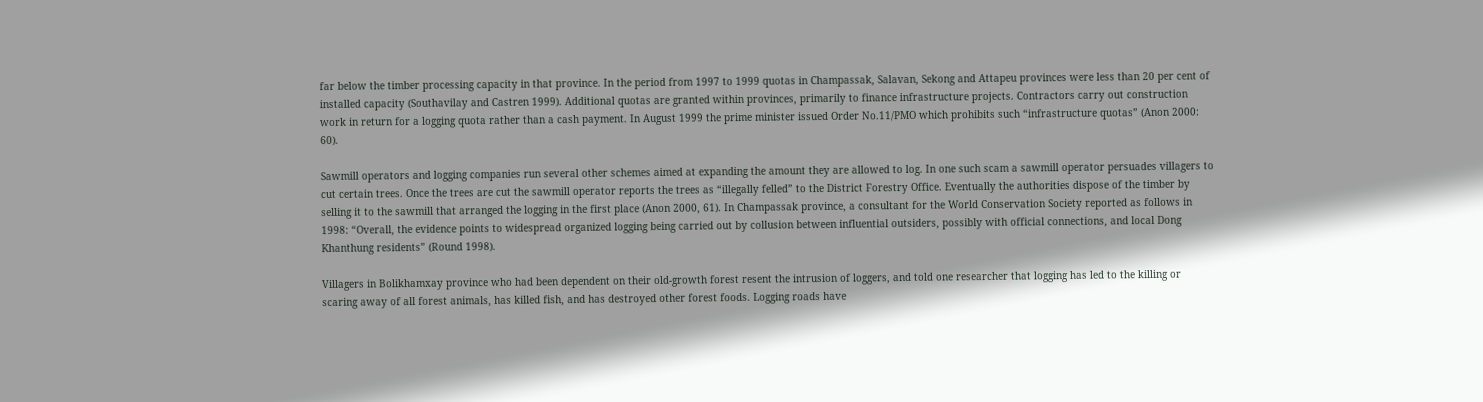far below the timber processing capacity in that province. In the period from 1997 to 1999 quotas in Champassak, Salavan, Sekong and Attapeu provinces were less than 20 per cent of installed capacity (Southavilay and Castren 1999). Additional quotas are granted within provinces, primarily to finance infrastructure projects. Contractors carry out construction work in return for a logging quota rather than a cash payment. In August 1999 the prime minister issued Order No.11/PMO which prohibits such “infrastructure quotas” (Anon 2000: 60).

Sawmill operators and logging companies run several other schemes aimed at expanding the amount they are allowed to log. In one such scam a sawmill operator persuades villagers to cut certain trees. Once the trees are cut the sawmill operator reports the trees as “illegally felled” to the District Forestry Office. Eventually the authorities dispose of the timber by selling it to the sawmill that arranged the logging in the first place (Anon 2000, 61). In Champassak province, a consultant for the World Conservation Society reported as follows in 1998: “Overall, the evidence points to widespread organized logging being carried out by collusion between influential outsiders, possibly with official connections, and local Dong Khanthung residents” (Round 1998).

Villagers in Bolikhamxay province who had been dependent on their old-growth forest resent the intrusion of loggers, and told one researcher that logging has led to the killing or scaring away of all forest animals, has killed fish, and has destroyed other forest foods. Logging roads have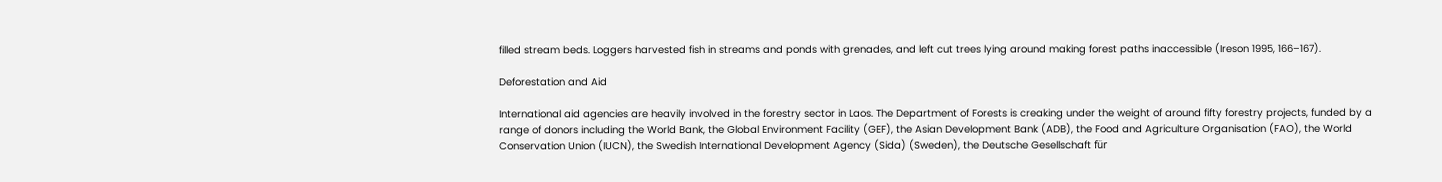filled stream beds. Loggers harvested fish in streams and ponds with grenades, and left cut trees lying around making forest paths inaccessible (Ireson 1995, 166–167).

Deforestation and Aid

International aid agencies are heavily involved in the forestry sector in Laos. The Department of Forests is creaking under the weight of around fifty forestry projects, funded by a range of donors including the World Bank, the Global Environment Facility (GEF), the Asian Development Bank (ADB), the Food and Agriculture Organisation (FAO), the World Conservation Union (IUCN), the Swedish International Development Agency (Sida) (Sweden), the Deutsche Gesellschaft für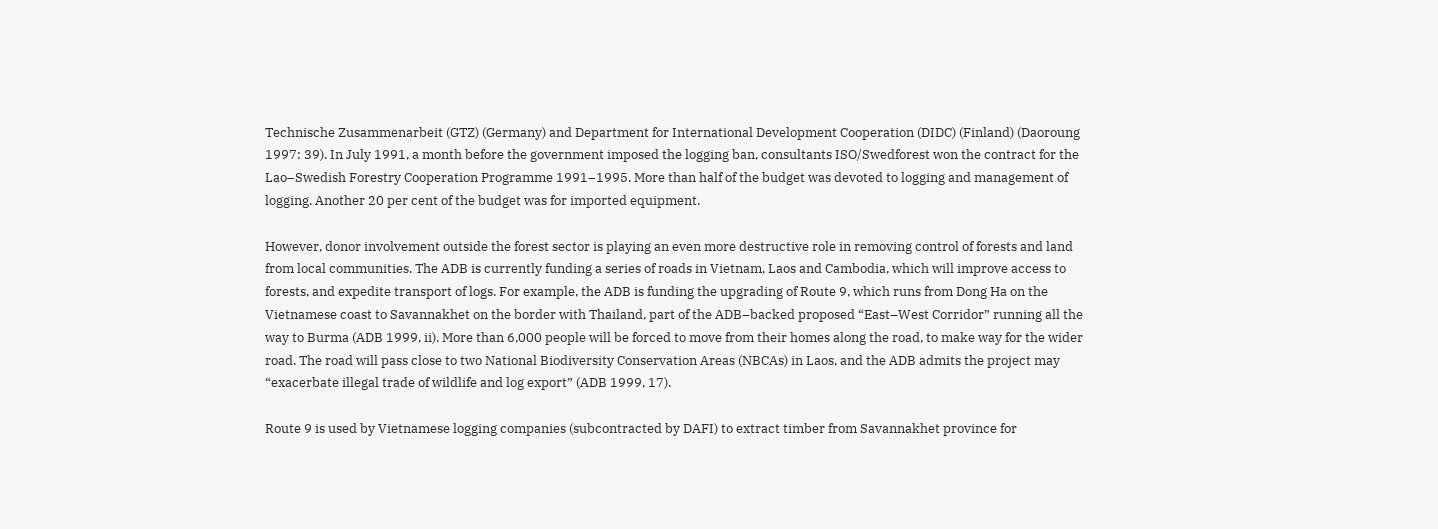Technische Zusammenarbeit (GTZ) (Germany) and Department for International Development Cooperation (DIDC) (Finland) (Daoroung 1997: 39). In July 1991, a month before the government imposed the logging ban, consultants ISO/Swedforest won the contract for the Lao–Swedish Forestry Cooperation Programme 1991–1995. More than half of the budget was devoted to logging and management of logging. Another 20 per cent of the budget was for imported equipment.

However, donor involvement outside the forest sector is playing an even more destructive role in removing control of forests and land from local communities. The ADB is currently funding a series of roads in Vietnam, Laos and Cambodia, which will improve access to forests, and expedite transport of logs. For example, the ADB is funding the upgrading of Route 9, which runs from Dong Ha on the Vietnamese coast to Savannakhet on the border with Thailand, part of the ADB–backed proposed “East–West Corridor” running all the way to Burma (ADB 1999, ii). More than 6,000 people will be forced to move from their homes along the road, to make way for the wider road. The road will pass close to two National Biodiversity Conservation Areas (NBCAs) in Laos, and the ADB admits the project may “exacerbate illegal trade of wildlife and log export” (ADB 1999, 17).

Route 9 is used by Vietnamese logging companies (subcontracted by DAFI) to extract timber from Savannakhet province for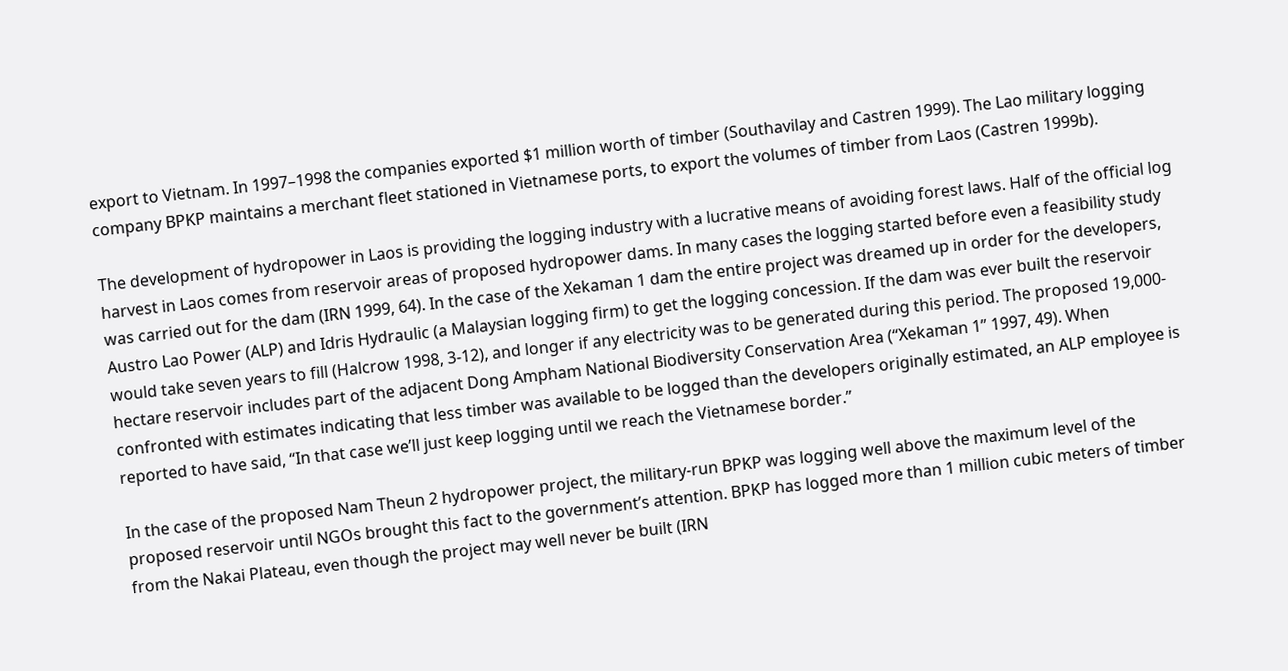export to Vietnam. In 1997–1998 the companies exported $1 million worth of timber (Southavilay and Castren 1999). The Lao military logging company BPKP maintains a merchant fleet stationed in Vietnamese ports, to export the volumes of timber from Laos (Castren 1999b).

The development of hydropower in Laos is providing the logging industry with a lucrative means of avoiding forest laws. Half of the official log harvest in Laos comes from reservoir areas of proposed hydropower dams. In many cases the logging started before even a feasibility study was carried out for the dam (IRN 1999, 64). In the case of the Xekaman 1 dam the entire project was dreamed up in order for the developers, Austro Lao Power (ALP) and Idris Hydraulic (a Malaysian logging firm) to get the logging concession. If the dam was ever built the reservoir would take seven years to fill (Halcrow 1998, 3-12), and longer if any electricity was to be generated during this period. The proposed 19,000-hectare reservoir includes part of the adjacent Dong Ampham National Biodiversity Conservation Area (“Xekaman 1” 1997, 49). When confronted with estimates indicating that less timber was available to be logged than the developers originally estimated, an ALP employee is reported to have said, “In that case we’ll just keep logging until we reach the Vietnamese border.”

In the case of the proposed Nam Theun 2 hydropower project, the military-run BPKP was logging well above the maximum level of the proposed reservoir until NGOs brought this fact to the government’s attention. BPKP has logged more than 1 million cubic meters of timber from the Nakai Plateau, even though the project may well never be built (IRN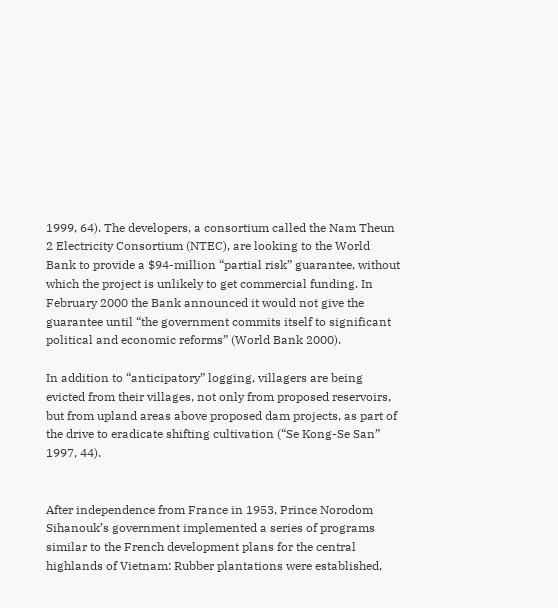1999, 64). The developers, a consortium called the Nam Theun 2 Electricity Consortium (NTEC), are looking to the World Bank to provide a $94-million “partial risk” guarantee, without which the project is unlikely to get commercial funding. In February 2000 the Bank announced it would not give the guarantee until “the government commits itself to significant political and economic reforms” (World Bank 2000).

In addition to “anticipatory” logging, villagers are being evicted from their villages, not only from proposed reservoirs, but from upland areas above proposed dam projects, as part of the drive to eradicate shifting cultivation (“Se Kong-Se San” 1997, 44).


After independence from France in 1953, Prince Norodom Sihanouk’s government implemented a series of programs similar to the French development plans for the central highlands of Vietnam: Rubber plantations were established,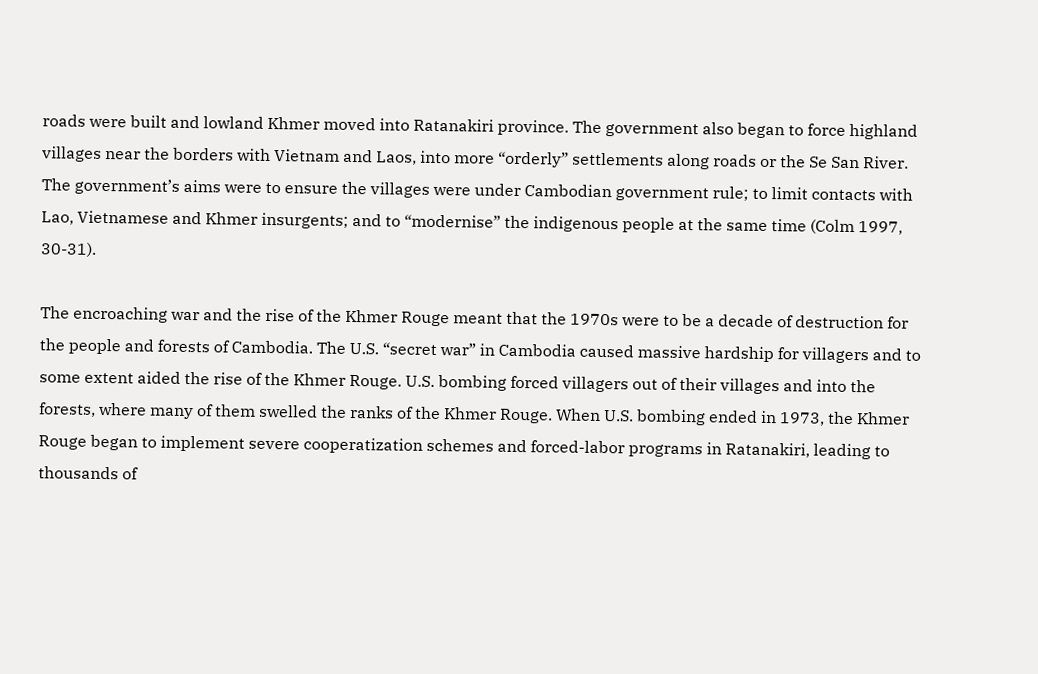roads were built and lowland Khmer moved into Ratanakiri province. The government also began to force highland villages near the borders with Vietnam and Laos, into more “orderly” settlements along roads or the Se San River. The government’s aims were to ensure the villages were under Cambodian government rule; to limit contacts with Lao, Vietnamese and Khmer insurgents; and to “modernise” the indigenous people at the same time (Colm 1997, 30-31).

The encroaching war and the rise of the Khmer Rouge meant that the 1970s were to be a decade of destruction for the people and forests of Cambodia. The U.S. “secret war” in Cambodia caused massive hardship for villagers and to some extent aided the rise of the Khmer Rouge. U.S. bombing forced villagers out of their villages and into the forests, where many of them swelled the ranks of the Khmer Rouge. When U.S. bombing ended in 1973, the Khmer Rouge began to implement severe cooperatization schemes and forced-labor programs in Ratanakiri, leading to thousands of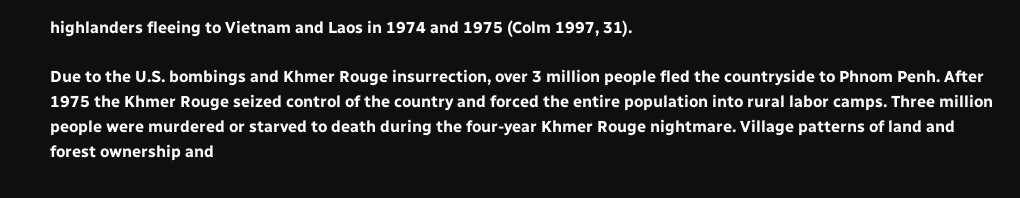highlanders fleeing to Vietnam and Laos in 1974 and 1975 (Colm 1997, 31).

Due to the U.S. bombings and Khmer Rouge insurrection, over 3 million people fled the countryside to Phnom Penh. After 1975 the Khmer Rouge seized control of the country and forced the entire population into rural labor camps. Three million people were murdered or starved to death during the four-year Khmer Rouge nightmare. Village patterns of land and forest ownership and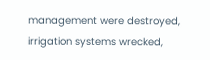management were destroyed, irrigation systems wrecked,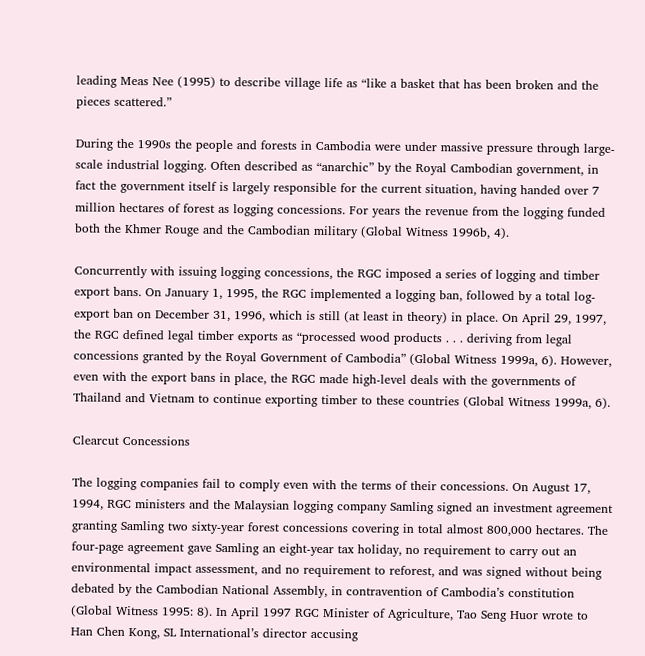leading Meas Nee (1995) to describe village life as “like a basket that has been broken and the pieces scattered.”

During the 1990s the people and forests in Cambodia were under massive pressure through large-scale industrial logging. Often described as “anarchic” by the Royal Cambodian government, in fact the government itself is largely responsible for the current situation, having handed over 7 million hectares of forest as logging concessions. For years the revenue from the logging funded both the Khmer Rouge and the Cambodian military (Global Witness 1996b, 4).

Concurrently with issuing logging concessions, the RGC imposed a series of logging and timber export bans. On January 1, 1995, the RGC implemented a logging ban, followed by a total log-export ban on December 31, 1996, which is still (at least in theory) in place. On April 29, 1997, the RGC defined legal timber exports as “processed wood products . . . deriving from legal concessions granted by the Royal Government of Cambodia” (Global Witness 1999a, 6). However, even with the export bans in place, the RGC made high-level deals with the governments of Thailand and Vietnam to continue exporting timber to these countries (Global Witness 1999a, 6).

Clearcut Concessions

The logging companies fail to comply even with the terms of their concessions. On August 17, 1994, RGC ministers and the Malaysian logging company Samling signed an investment agreement granting Samling two sixty-year forest concessions covering in total almost 800,000 hectares. The four-page agreement gave Samling an eight-year tax holiday, no requirement to carry out an environmental impact assessment, and no requirement to reforest, and was signed without being debated by the Cambodian National Assembly, in contravention of Cambodia’s constitution (Global Witness 1995: 8). In April 1997 RGC Minister of Agriculture, Tao Seng Huor wrote to Han Chen Kong, SL International’s director accusing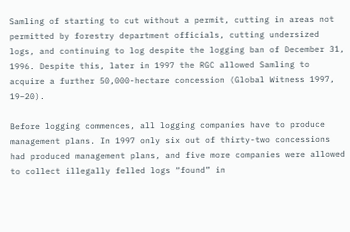Samling of starting to cut without a permit, cutting in areas not permitted by forestry department officials, cutting undersized logs, and continuing to log despite the logging ban of December 31, 1996. Despite this, later in 1997 the RGC allowed Samling to acquire a further 50,000-hectare concession (Global Witness 1997, 19–20).

Before logging commences, all logging companies have to produce management plans. In 1997 only six out of thirty-two concessions had produced management plans, and five more companies were allowed to collect illegally felled logs “found” in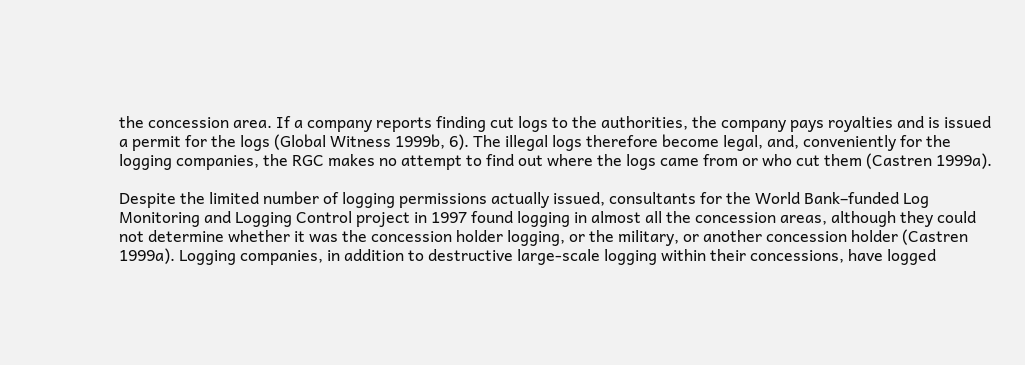the concession area. If a company reports finding cut logs to the authorities, the company pays royalties and is issued a permit for the logs (Global Witness 1999b, 6). The illegal logs therefore become legal, and, conveniently for the logging companies, the RGC makes no attempt to find out where the logs came from or who cut them (Castren 1999a).

Despite the limited number of logging permissions actually issued, consultants for the World Bank–funded Log Monitoring and Logging Control project in 1997 found logging in almost all the concession areas, although they could not determine whether it was the concession holder logging, or the military, or another concession holder (Castren 1999a). Logging companies, in addition to destructive large-scale logging within their concessions, have logged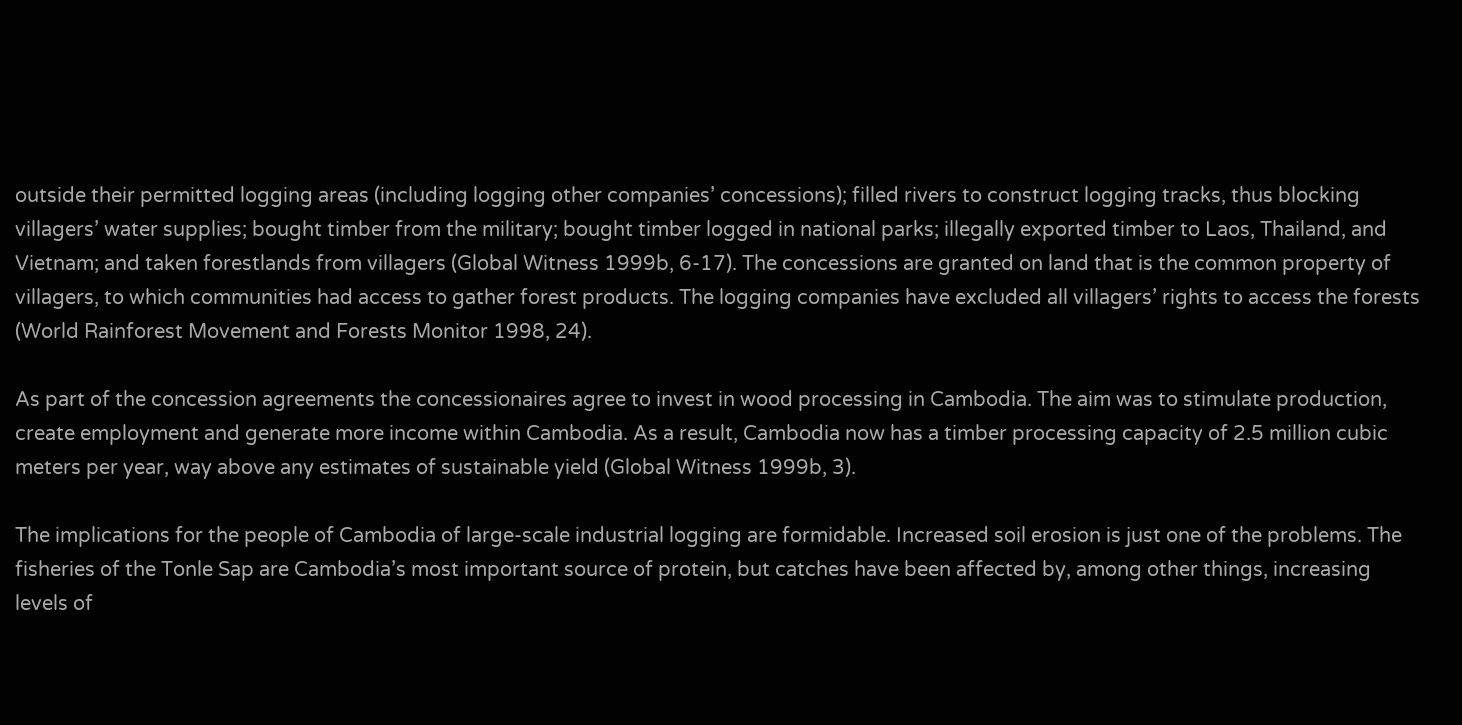outside their permitted logging areas (including logging other companies’ concessions); filled rivers to construct logging tracks, thus blocking villagers’ water supplies; bought timber from the military; bought timber logged in national parks; illegally exported timber to Laos, Thailand, and Vietnam; and taken forestlands from villagers (Global Witness 1999b, 6-17). The concessions are granted on land that is the common property of villagers, to which communities had access to gather forest products. The logging companies have excluded all villagers’ rights to access the forests (World Rainforest Movement and Forests Monitor 1998, 24).

As part of the concession agreements the concessionaires agree to invest in wood processing in Cambodia. The aim was to stimulate production, create employment and generate more income within Cambodia. As a result, Cambodia now has a timber processing capacity of 2.5 million cubic meters per year, way above any estimates of sustainable yield (Global Witness 1999b, 3).

The implications for the people of Cambodia of large-scale industrial logging are formidable. Increased soil erosion is just one of the problems. The fisheries of the Tonle Sap are Cambodia’s most important source of protein, but catches have been affected by, among other things, increasing levels of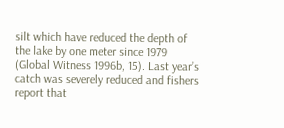silt which have reduced the depth of the lake by one meter since 1979 (Global Witness 1996b, 15). Last year’s catch was severely reduced and fishers report that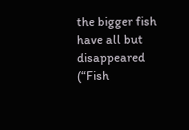the bigger fish have all but disappeared (“Fish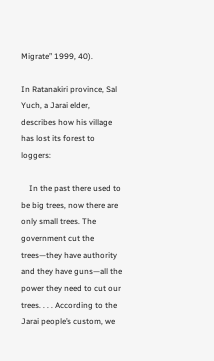Migrate” 1999, 40).

In Ratanakiri province, Sal Yuch, a Jarai elder, describes how his village has lost its forest to loggers:

    In the past there used to be big trees, now there are only small trees. The government cut the trees—they have authority and they have guns—all the power they need to cut our trees. . . . According to the Jarai people’s custom, we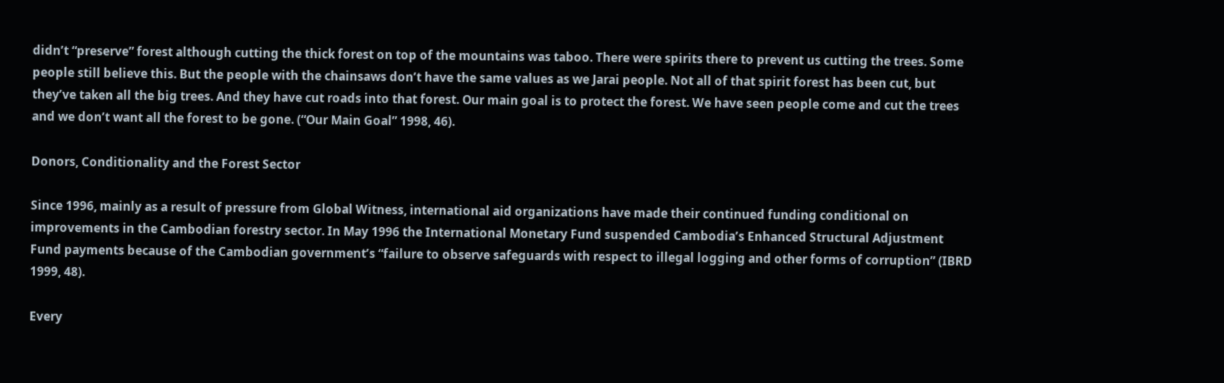didn’t “preserve” forest although cutting the thick forest on top of the mountains was taboo. There were spirits there to prevent us cutting the trees. Some people still believe this. But the people with the chainsaws don’t have the same values as we Jarai people. Not all of that spirit forest has been cut, but they’ve taken all the big trees. And they have cut roads into that forest. Our main goal is to protect the forest. We have seen people come and cut the trees and we don’t want all the forest to be gone. (“Our Main Goal” 1998, 46).

Donors, Conditionality and the Forest Sector

Since 1996, mainly as a result of pressure from Global Witness, international aid organizations have made their continued funding conditional on improvements in the Cambodian forestry sector. In May 1996 the International Monetary Fund suspended Cambodia’s Enhanced Structural Adjustment Fund payments because of the Cambodian government’s “failure to observe safeguards with respect to illegal logging and other forms of corruption” (IBRD 1999, 48).

Every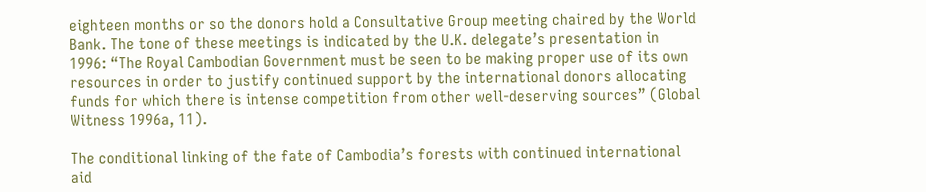eighteen months or so the donors hold a Consultative Group meeting chaired by the World Bank. The tone of these meetings is indicated by the U.K. delegate’s presentation in 1996: “The Royal Cambodian Government must be seen to be making proper use of its own resources in order to justify continued support by the international donors allocating funds for which there is intense competition from other well-deserving sources” (Global Witness 1996a, 11).

The conditional linking of the fate of Cambodia’s forests with continued international aid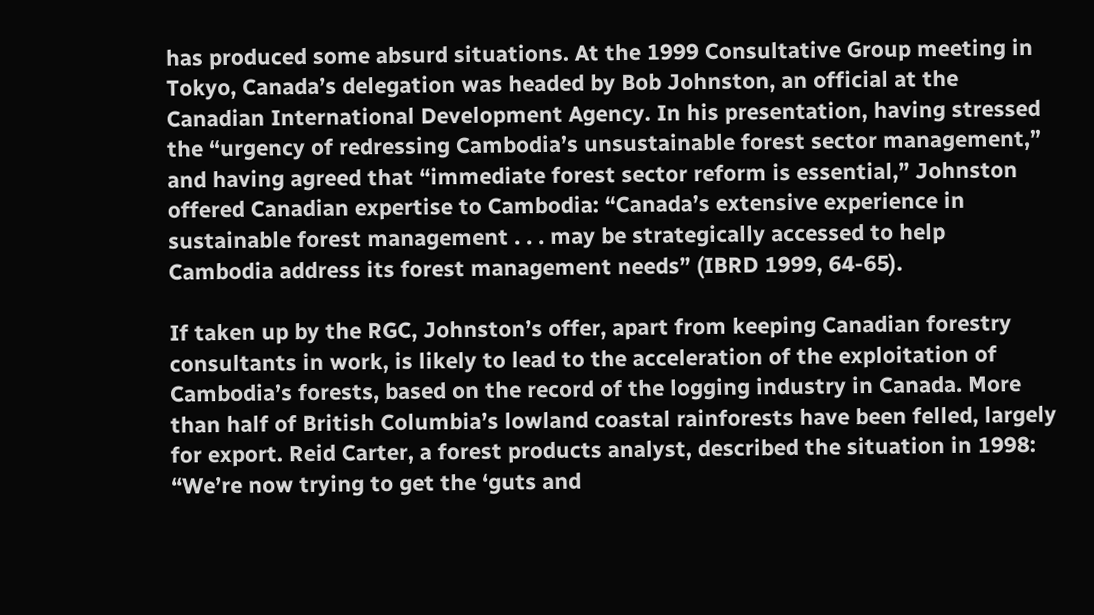has produced some absurd situations. At the 1999 Consultative Group meeting in Tokyo, Canada’s delegation was headed by Bob Johnston, an official at the Canadian International Development Agency. In his presentation, having stressed the “urgency of redressing Cambodia’s unsustainable forest sector management,” and having agreed that “immediate forest sector reform is essential,” Johnston offered Canadian expertise to Cambodia: “Canada’s extensive experience in sustainable forest management . . . may be strategically accessed to help Cambodia address its forest management needs” (IBRD 1999, 64-65).

If taken up by the RGC, Johnston’s offer, apart from keeping Canadian forestry consultants in work, is likely to lead to the acceleration of the exploitation of Cambodia’s forests, based on the record of the logging industry in Canada. More than half of British Columbia’s lowland coastal rainforests have been felled, largely for export. Reid Carter, a forest products analyst, described the situation in 1998: “We’re now trying to get the ‘guts and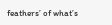feathers’ of what’s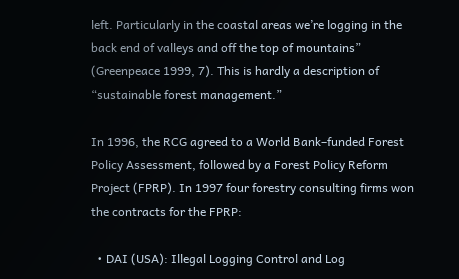left. Particularly in the coastal areas we’re logging in the back end of valleys and off the top of mountains” (Greenpeace 1999, 7). This is hardly a description of “sustainable forest management.”

In 1996, the RCG agreed to a World Bank–funded Forest Policy Assessment, followed by a Forest Policy Reform Project (FPRP). In 1997 four forestry consulting firms won the contracts for the FPRP:

  • DAI (USA): Illegal Logging Control and Log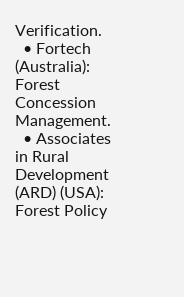Verification.
  • Fortech (Australia): Forest Concession Management.
  • Associates in Rural Development (ARD) (USA): Forest Policy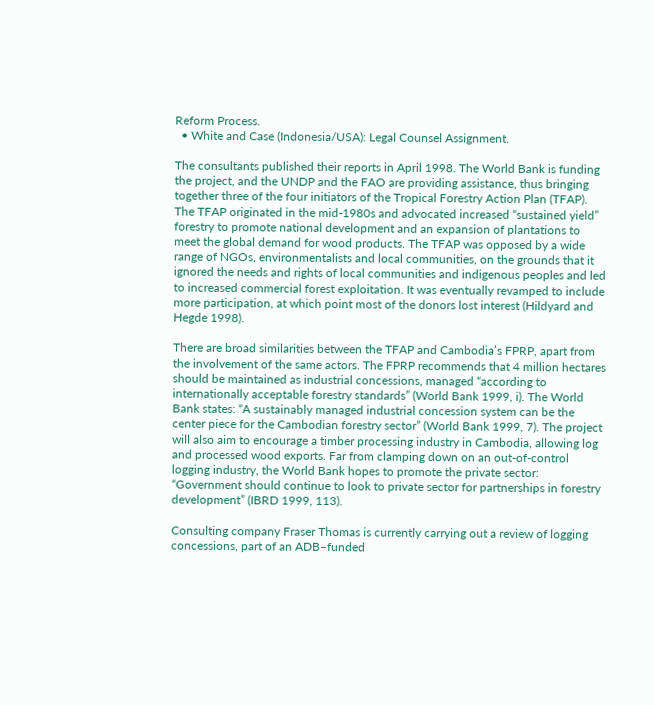Reform Process.
  • White and Case (Indonesia/USA): Legal Counsel Assignment.

The consultants published their reports in April 1998. The World Bank is funding the project, and the UNDP and the FAO are providing assistance, thus bringing together three of the four initiators of the Tropical Forestry Action Plan (TFAP). The TFAP originated in the mid-1980s and advocated increased “sustained yield” forestry to promote national development and an expansion of plantations to meet the global demand for wood products. The TFAP was opposed by a wide range of NGOs, environmentalists and local communities, on the grounds that it ignored the needs and rights of local communities and indigenous peoples and led to increased commercial forest exploitation. It was eventually revamped to include more participation, at which point most of the donors lost interest (Hildyard and Hegde 1998).

There are broad similarities between the TFAP and Cambodia’s FPRP, apart from the involvement of the same actors. The FPRP recommends that 4 million hectares should be maintained as industrial concessions, managed “according to internationally acceptable forestry standards” (World Bank 1999, i). The World Bank states: “A sustainably managed industrial concession system can be the center piece for the Cambodian forestry sector” (World Bank 1999, 7). The project will also aim to encourage a timber processing industry in Cambodia, allowing log and processed wood exports. Far from clamping down on an out-of-control logging industry, the World Bank hopes to promote the private sector: “Government should continue to look to private sector for partnerships in forestry development” (IBRD 1999, 113).

Consulting company Fraser Thomas is currently carrying out a review of logging concessions, part of an ADB–funded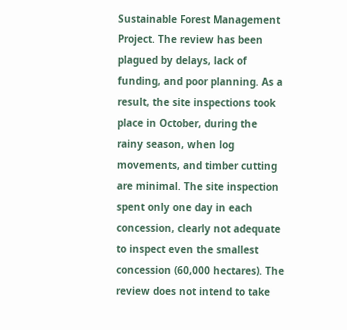Sustainable Forest Management Project. The review has been plagued by delays, lack of funding, and poor planning. As a result, the site inspections took place in October, during the rainy season, when log movements, and timber cutting are minimal. The site inspection spent only one day in each concession, clearly not adequate to inspect even the smallest concession (60,000 hectares). The review does not intend to take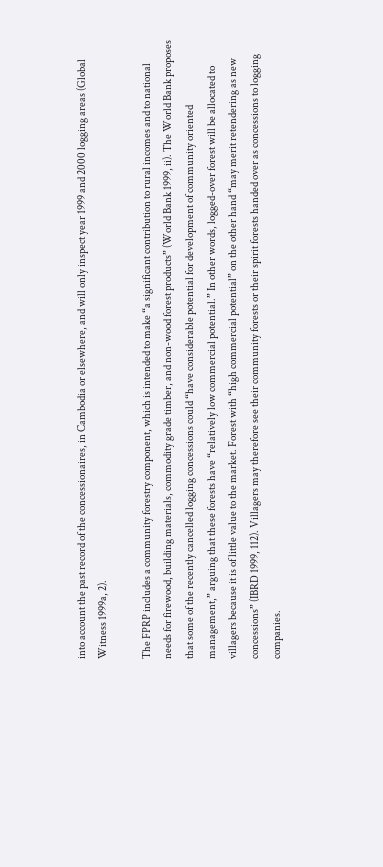into account the past record of the concessionaires, in Cambodia or elsewhere, and will only inspect year 1999 and 2000 logging areas (Global Witness 1999a, 2).

The FPRP includes a community forestry component, which is intended to make “a significant contribution to rural incomes and to national needs for firewood, building materials, commodity grade timber, and non-wood forest products” (World Bank 1999, ii). The World Bank proposes that some of the recently cancelled logging concessions could “have considerable potential for development of community oriented management,” arguing that these forests have “relatively low commercial potential.” In other words, logged-over forest will be allocated to villagers because it is of little value to the market. Forest with “high commercial potential” on the other hand “may merit retendering as new concessions” (IBRD 1999, 112). Villagers may therefore see their community forests or their spirit forests handed over as concessions to logging companies.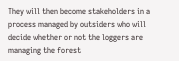They will then become stakeholders in a process managed by outsiders who will decide whether or not the loggers are managing the forest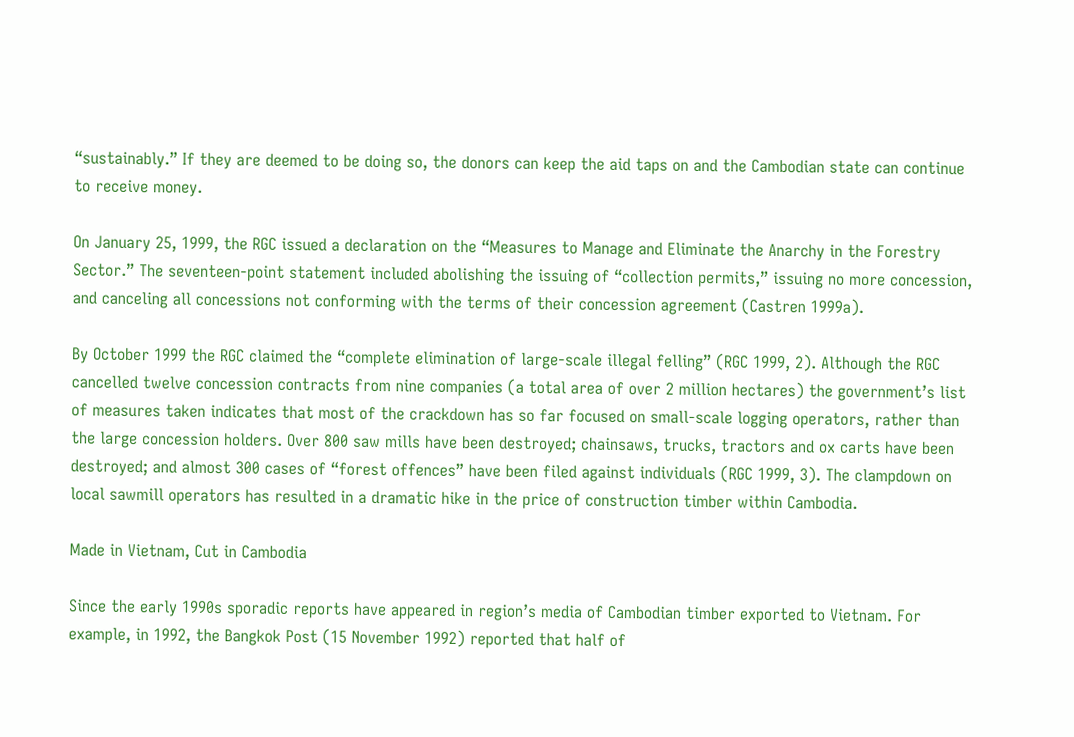“sustainably.” If they are deemed to be doing so, the donors can keep the aid taps on and the Cambodian state can continue to receive money.

On January 25, 1999, the RGC issued a declaration on the “Measures to Manage and Eliminate the Anarchy in the Forestry Sector.” The seventeen-point statement included abolishing the issuing of “collection permits,” issuing no more concession, and canceling all concessions not conforming with the terms of their concession agreement (Castren 1999a).

By October 1999 the RGC claimed the “complete elimination of large-scale illegal felling” (RGC 1999, 2). Although the RGC cancelled twelve concession contracts from nine companies (a total area of over 2 million hectares) the government’s list of measures taken indicates that most of the crackdown has so far focused on small-scale logging operators, rather than the large concession holders. Over 800 saw mills have been destroyed; chainsaws, trucks, tractors and ox carts have been destroyed; and almost 300 cases of “forest offences” have been filed against individuals (RGC 1999, 3). The clampdown on local sawmill operators has resulted in a dramatic hike in the price of construction timber within Cambodia.

Made in Vietnam, Cut in Cambodia

Since the early 1990s sporadic reports have appeared in region’s media of Cambodian timber exported to Vietnam. For example, in 1992, the Bangkok Post (15 November 1992) reported that half of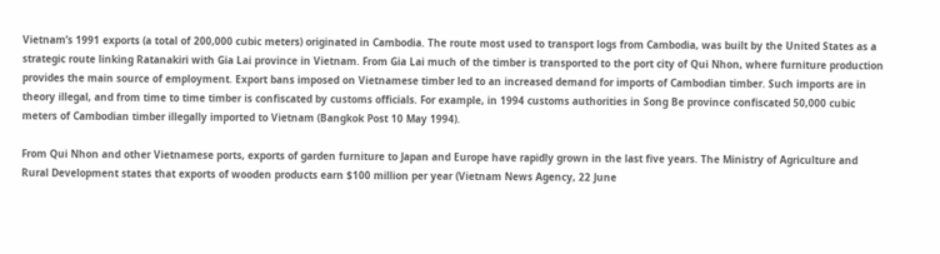Vietnam’s 1991 exports (a total of 200,000 cubic meters) originated in Cambodia. The route most used to transport logs from Cambodia, was built by the United States as a strategic route linking Ratanakiri with Gia Lai province in Vietnam. From Gia Lai much of the timber is transported to the port city of Qui Nhon, where furniture production provides the main source of employment. Export bans imposed on Vietnamese timber led to an increased demand for imports of Cambodian timber. Such imports are in theory illegal, and from time to time timber is confiscated by customs officials. For example, in 1994 customs authorities in Song Be province confiscated 50,000 cubic meters of Cambodian timber illegally imported to Vietnam (Bangkok Post 10 May 1994).

From Qui Nhon and other Vietnamese ports, exports of garden furniture to Japan and Europe have rapidly grown in the last five years. The Ministry of Agriculture and Rural Development states that exports of wooden products earn $100 million per year (Vietnam News Agency, 22 June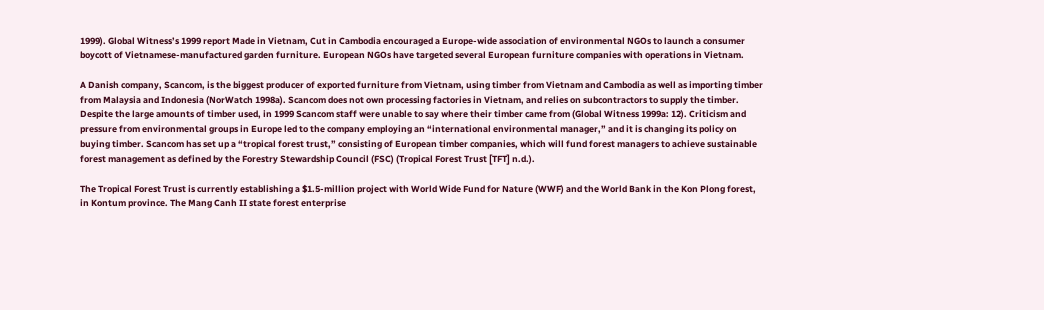1999). Global Witness’s 1999 report Made in Vietnam, Cut in Cambodia encouraged a Europe-wide association of environmental NGOs to launch a consumer boycott of Vietnamese-manufactured garden furniture. European NGOs have targeted several European furniture companies with operations in Vietnam.

A Danish company, Scancom, is the biggest producer of exported furniture from Vietnam, using timber from Vietnam and Cambodia as well as importing timber from Malaysia and Indonesia (NorWatch 1998a). Scancom does not own processing factories in Vietnam, and relies on subcontractors to supply the timber. Despite the large amounts of timber used, in 1999 Scancom staff were unable to say where their timber came from (Global Witness 1999a: 12). Criticism and pressure from environmental groups in Europe led to the company employing an “international environmental manager,” and it is changing its policy on buying timber. Scancom has set up a “tropical forest trust,” consisting of European timber companies, which will fund forest managers to achieve sustainable forest management as defined by the Forestry Stewardship Council (FSC) (Tropical Forest Trust [TFT] n.d.).

The Tropical Forest Trust is currently establishing a $1.5-million project with World Wide Fund for Nature (WWF) and the World Bank in the Kon Plong forest, in Kontum province. The Mang Canh II state forest enterprise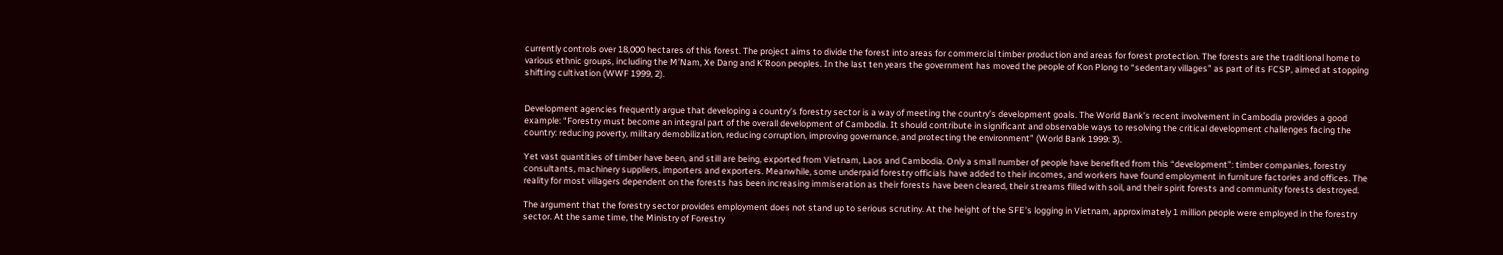currently controls over 18,000 hectares of this forest. The project aims to divide the forest into areas for commercial timber production and areas for forest protection. The forests are the traditional home to various ethnic groups, including the M’Nam, Xe Dang and K’Roon peoples. In the last ten years the government has moved the people of Kon Plong to “sedentary villages” as part of its FCSP, aimed at stopping shifting cultivation (WWF 1999, 2).


Development agencies frequently argue that developing a country’s forestry sector is a way of meeting the country’s development goals. The World Bank’s recent involvement in Cambodia provides a good example: “Forestry must become an integral part of the overall development of Cambodia. It should contribute in significant and observable ways to resolving the critical development challenges facing the country: reducing poverty, military demobilization, reducing corruption, improving governance, and protecting the environment” (World Bank 1999: 3).

Yet vast quantities of timber have been, and still are being, exported from Vietnam, Laos and Cambodia. Only a small number of people have benefited from this “development”: timber companies, forestry consultants, machinery suppliers, importers and exporters. Meanwhile, some underpaid forestry officials have added to their incomes, and workers have found employment in furniture factories and offices. The reality for most villagers dependent on the forests has been increasing immiseration as their forests have been cleared, their streams filled with soil, and their spirit forests and community forests destroyed.

The argument that the forestry sector provides employment does not stand up to serious scrutiny. At the height of the SFE’s logging in Vietnam, approximately 1 million people were employed in the forestry sector. At the same time, the Ministry of Forestry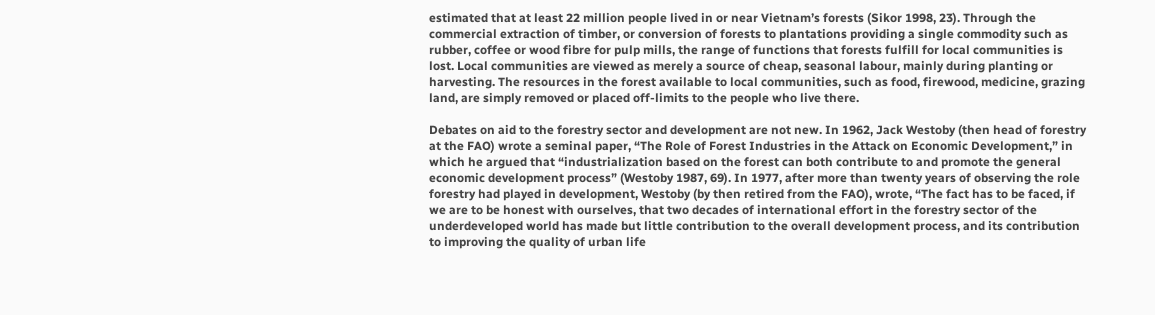estimated that at least 22 million people lived in or near Vietnam’s forests (Sikor 1998, 23). Through the commercial extraction of timber, or conversion of forests to plantations providing a single commodity such as rubber, coffee or wood fibre for pulp mills, the range of functions that forests fulfill for local communities is lost. Local communities are viewed as merely a source of cheap, seasonal labour, mainly during planting or harvesting. The resources in the forest available to local communities, such as food, firewood, medicine, grazing land, are simply removed or placed off-limits to the people who live there.

Debates on aid to the forestry sector and development are not new. In 1962, Jack Westoby (then head of forestry at the FAO) wrote a seminal paper, “The Role of Forest Industries in the Attack on Economic Development,” in which he argued that “industrialization based on the forest can both contribute to and promote the general economic development process” (Westoby 1987, 69). In 1977, after more than twenty years of observing the role forestry had played in development, Westoby (by then retired from the FAO), wrote, “The fact has to be faced, if we are to be honest with ourselves, that two decades of international effort in the forestry sector of the underdeveloped world has made but little contribution to the overall development process, and its contribution to improving the quality of urban life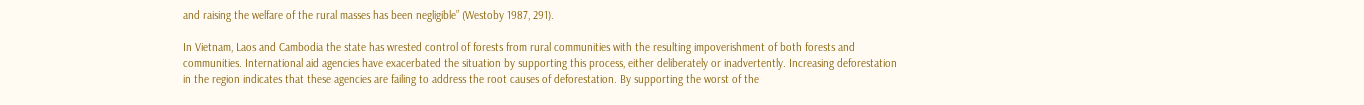and raising the welfare of the rural masses has been negligible” (Westoby 1987, 291).

In Vietnam, Laos and Cambodia the state has wrested control of forests from rural communities with the resulting impoverishment of both forests and communities. International aid agencies have exacerbated the situation by supporting this process, either deliberately or inadvertently. Increasing deforestation in the region indicates that these agencies are failing to address the root causes of deforestation. By supporting the worst of the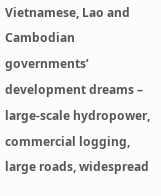Vietnamese, Lao and Cambodian governments’ development dreams – large-scale hydropower, commercial logging, large roads, widespread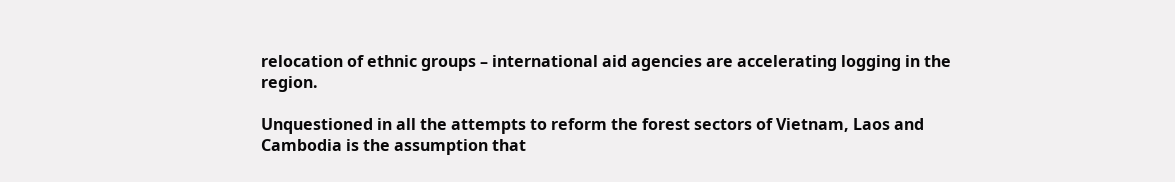relocation of ethnic groups – international aid agencies are accelerating logging in the region.

Unquestioned in all the attempts to reform the forest sectors of Vietnam, Laos and Cambodia is the assumption that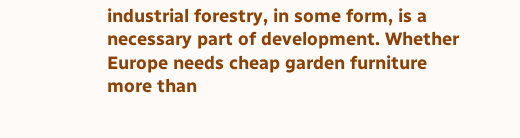industrial forestry, in some form, is a necessary part of development. Whether Europe needs cheap garden furniture more than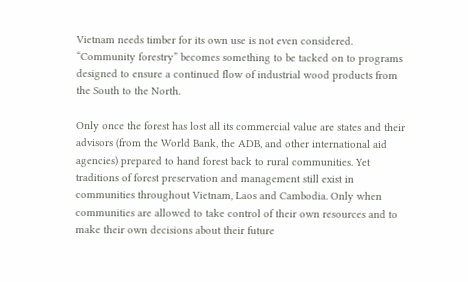Vietnam needs timber for its own use is not even considered. “Community forestry” becomes something to be tacked on to programs designed to ensure a continued flow of industrial wood products from the South to the North.

Only once the forest has lost all its commercial value are states and their advisors (from the World Bank, the ADB, and other international aid agencies) prepared to hand forest back to rural communities. Yet traditions of forest preservation and management still exist in communities throughout Vietnam, Laos and Cambodia. Only when communities are allowed to take control of their own resources and to make their own decisions about their future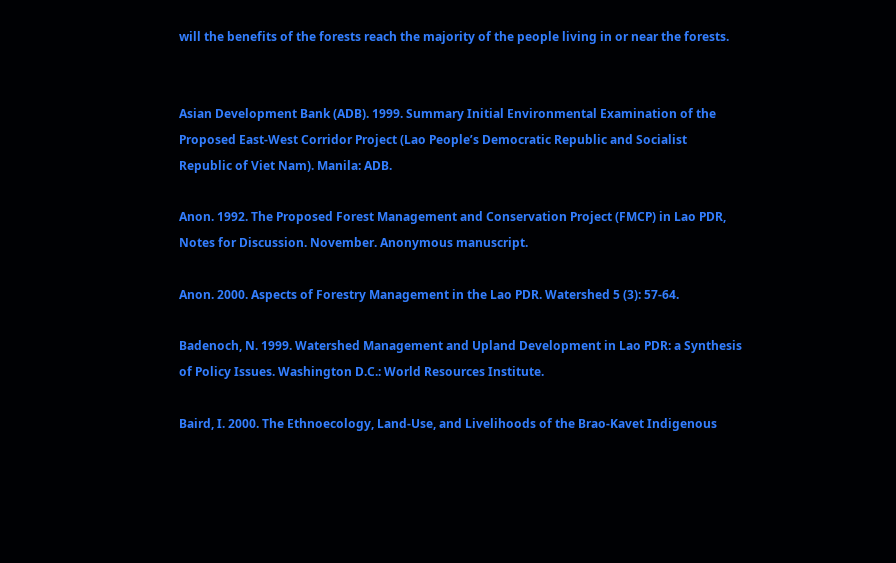will the benefits of the forests reach the majority of the people living in or near the forests.


Asian Development Bank (ADB). 1999. Summary Initial Environmental Examination of the Proposed East-West Corridor Project (Lao People’s Democratic Republic and Socialist Republic of Viet Nam). Manila: ADB.

Anon. 1992. The Proposed Forest Management and Conservation Project (FMCP) in Lao PDR, Notes for Discussion. November. Anonymous manuscript.

Anon. 2000. Aspects of Forestry Management in the Lao PDR. Watershed 5 (3): 57-64.

Badenoch, N. 1999. Watershed Management and Upland Development in Lao PDR: a Synthesis of Policy Issues. Washington D.C.: World Resources Institute.

Baird, I. 2000. The Ethnoecology, Land-Use, and Livelihoods of the Brao-Kavet Indigenous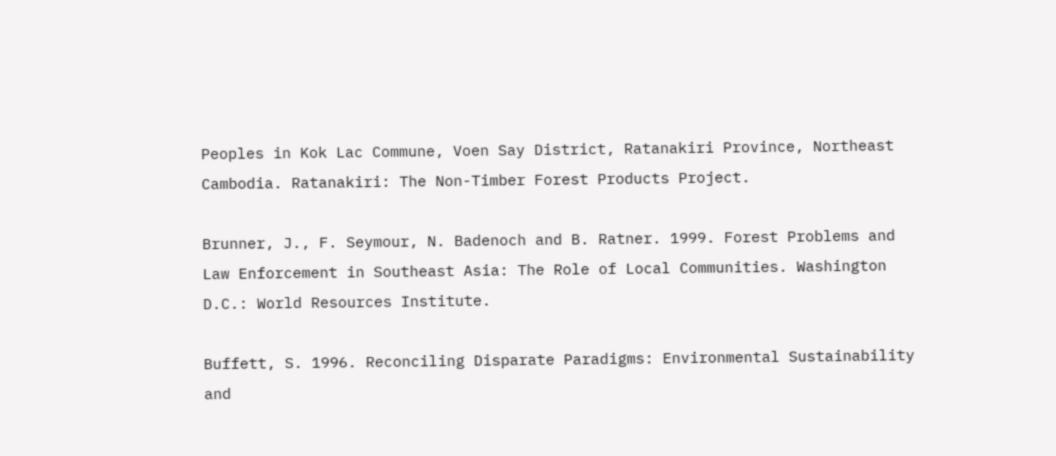Peoples in Kok Lac Commune, Voen Say District, Ratanakiri Province, Northeast Cambodia. Ratanakiri: The Non-Timber Forest Products Project.

Brunner, J., F. Seymour, N. Badenoch and B. Ratner. 1999. Forest Problems and Law Enforcement in Southeast Asia: The Role of Local Communities. Washington D.C.: World Resources Institute.

Buffett, S. 1996. Reconciling Disparate Paradigms: Environmental Sustainability and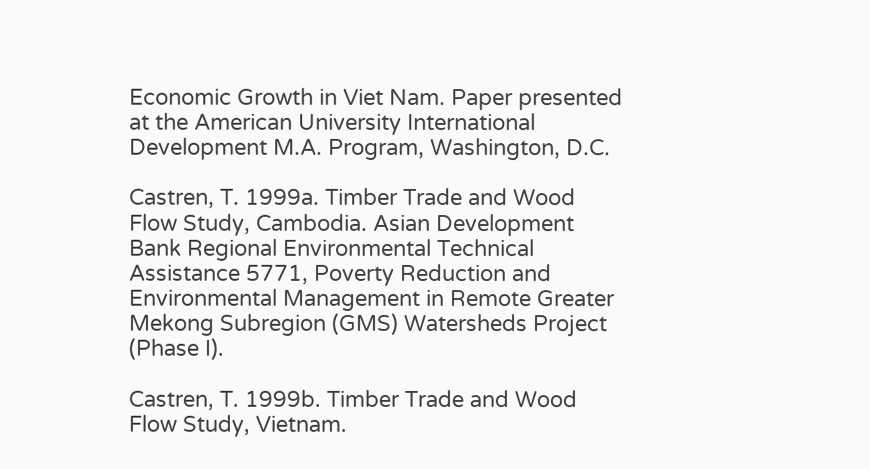Economic Growth in Viet Nam. Paper presented at the American University International Development M.A. Program, Washington, D.C.

Castren, T. 1999a. Timber Trade and Wood Flow Study, Cambodia. Asian Development Bank Regional Environmental Technical Assistance 5771, Poverty Reduction and Environmental Management in Remote Greater Mekong Subregion (GMS) Watersheds Project (Phase I).

Castren, T. 1999b. Timber Trade and Wood Flow Study, Vietnam.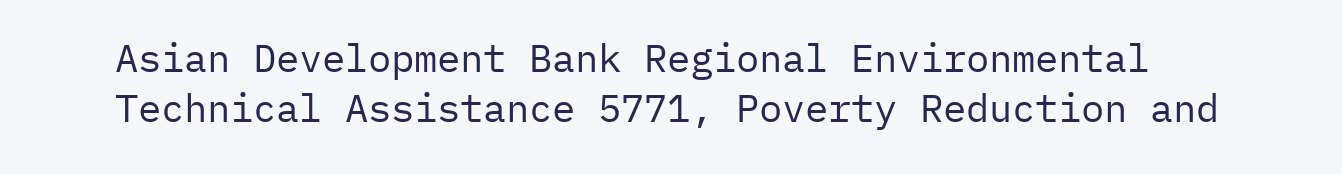Asian Development Bank Regional Environmental Technical Assistance 5771, Poverty Reduction and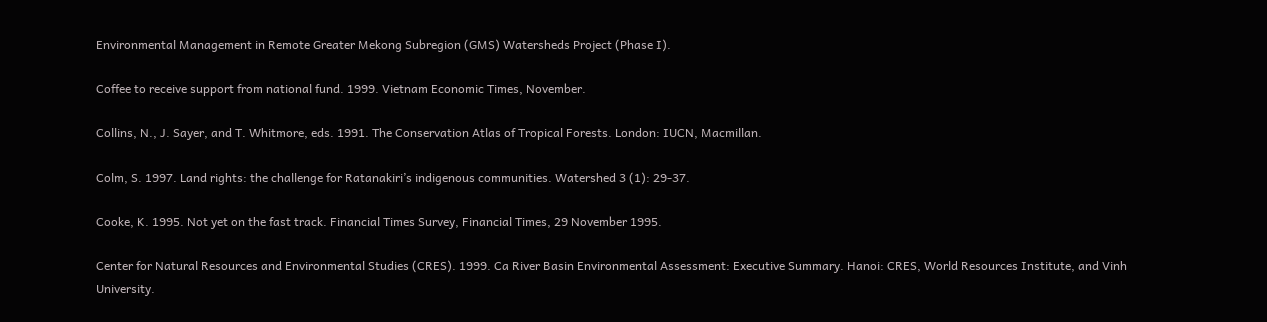Environmental Management in Remote Greater Mekong Subregion (GMS) Watersheds Project (Phase I).

Coffee to receive support from national fund. 1999. Vietnam Economic Times, November.

Collins, N., J. Sayer, and T. Whitmore, eds. 1991. The Conservation Atlas of Tropical Forests. London: IUCN, Macmillan.

Colm, S. 1997. Land rights: the challenge for Ratanakiri’s indigenous communities. Watershed 3 (1): 29-37.

Cooke, K. 1995. Not yet on the fast track. Financial Times Survey, Financial Times, 29 November 1995.

Center for Natural Resources and Environmental Studies (CRES). 1999. Ca River Basin Environmental Assessment: Executive Summary. Hanoi: CRES, World Resources Institute, and Vinh University.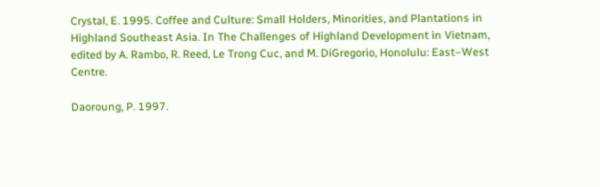Crystal, E. 1995. Coffee and Culture: Small Holders, Minorities, and Plantations in Highland Southeast Asia. In The Challenges of Highland Development in Vietnam, edited by A. Rambo, R. Reed, Le Trong Cuc, and M. DiGregorio, Honolulu: East–West Centre.

Daoroung, P. 1997.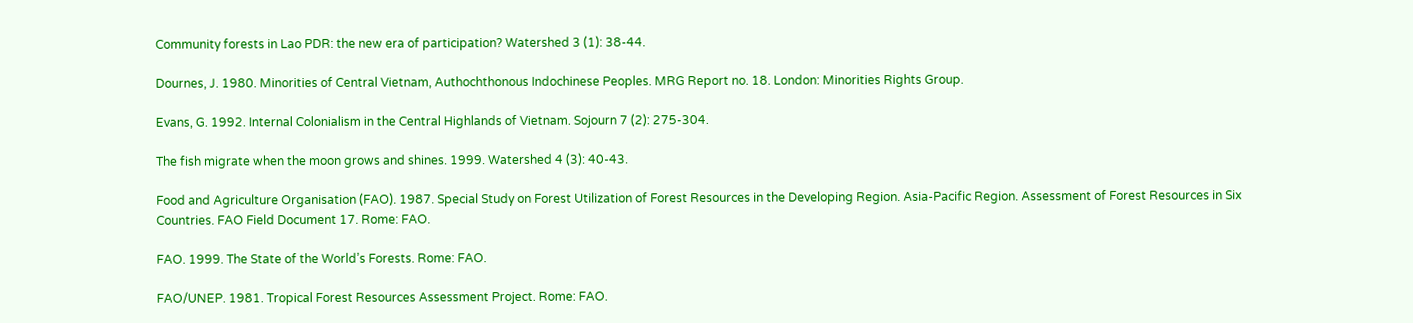Community forests in Lao PDR: the new era of participation? Watershed 3 (1): 38-44.

Dournes, J. 1980. Minorities of Central Vietnam, Authochthonous Indochinese Peoples. MRG Report no. 18. London: Minorities Rights Group.

Evans, G. 1992. Internal Colonialism in the Central Highlands of Vietnam. Sojourn 7 (2): 275-304.

The fish migrate when the moon grows and shines. 1999. Watershed 4 (3): 40-43.

Food and Agriculture Organisation (FAO). 1987. Special Study on Forest Utilization of Forest Resources in the Developing Region. Asia-Pacific Region. Assessment of Forest Resources in Six Countries. FAO Field Document 17. Rome: FAO.

FAO. 1999. The State of the World’s Forests. Rome: FAO.

FAO/UNEP. 1981. Tropical Forest Resources Assessment Project. Rome: FAO.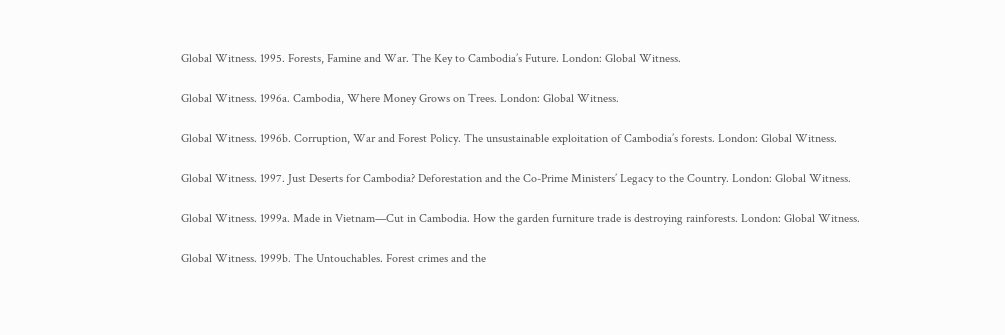Global Witness. 1995. Forests, Famine and War. The Key to Cambodia’s Future. London: Global Witness.

Global Witness. 1996a. Cambodia, Where Money Grows on Trees. London: Global Witness.

Global Witness. 1996b. Corruption, War and Forest Policy. The unsustainable exploitation of Cambodia’s forests. London: Global Witness.

Global Witness. 1997. Just Deserts for Cambodia? Deforestation and the Co-Prime Ministers’ Legacy to the Country. London: Global Witness.

Global Witness. 1999a. Made in Vietnam—Cut in Cambodia. How the garden furniture trade is destroying rainforests. London: Global Witness.

Global Witness. 1999b. The Untouchables. Forest crimes and the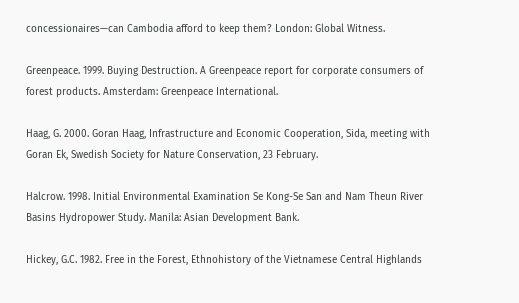concessionaires—can Cambodia afford to keep them? London: Global Witness.

Greenpeace. 1999. Buying Destruction. A Greenpeace report for corporate consumers of forest products. Amsterdam: Greenpeace International.

Haag, G. 2000. Goran Haag, Infrastructure and Economic Cooperation, Sida, meeting with Goran Ek, Swedish Society for Nature Conservation, 23 February.

Halcrow. 1998. Initial Environmental Examination Se Kong-Se San and Nam Theun River Basins Hydropower Study. Manila: Asian Development Bank.

Hickey, G.C. 1982. Free in the Forest, Ethnohistory of the Vietnamese Central Highlands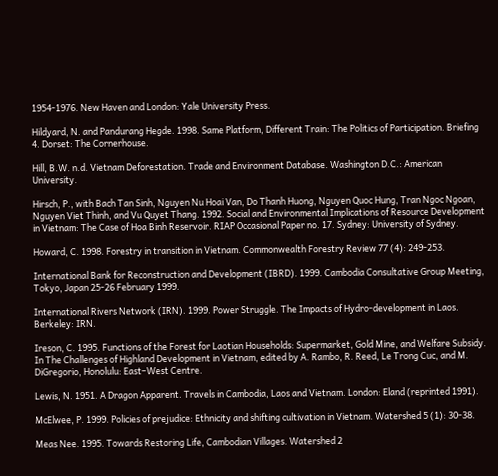1954-1976. New Haven and London: Yale University Press.

Hildyard, N. and Pandurang Hegde. 1998. Same Platform, Different Train: The Politics of Participation. Briefing 4. Dorset: The Cornerhouse.

Hill, B.W. n.d. Vietnam Deforestation. Trade and Environment Database. Washington D.C.: American University.

Hirsch, P., with Bach Tan Sinh, Nguyen Nu Hoai Van, Do Thanh Huong, Nguyen Quoc Hung, Tran Ngoc Ngoan, Nguyen Viet Thinh, and Vu Quyet Thang. 1992. Social and Environmental Implications of Resource Development in Vietnam: The Case of Hoa Binh Reservoir. RIAP Occasional Paper no. 17. Sydney: University of Sydney.

Howard, C. 1998. Forestry in transition in Vietnam. Commonwealth Forestry Review 77 (4): 249-253.

International Bank for Reconstruction and Development (IBRD). 1999. Cambodia Consultative Group Meeting, Tokyo, Japan 25-26 February 1999.

International Rivers Network (IRN). 1999. Power Struggle. The Impacts of Hydro-development in Laos. Berkeley: IRN.

Ireson, C. 1995. Functions of the Forest for Laotian Households: Supermarket, Gold Mine, and Welfare Subsidy. In The Challenges of Highland Development in Vietnam, edited by A. Rambo, R. Reed, Le Trong Cuc, and M. DiGregorio, Honolulu: East–West Centre.

Lewis, N. 1951. A Dragon Apparent. Travels in Cambodia, Laos and Vietnam. London: Eland (reprinted 1991).

McElwee, P. 1999. Policies of prejudice: Ethnicity and shifting cultivation in Vietnam. Watershed 5 (1): 30-38.

Meas Nee. 1995. Towards Restoring Life, Cambodian Villages. Watershed 2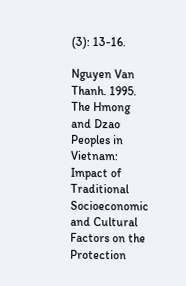(3): 13-16.

Nguyen Van Thanh. 1995. The Hmong and Dzao Peoples in Vietnam: Impact of Traditional Socioeconomic and Cultural Factors on the Protection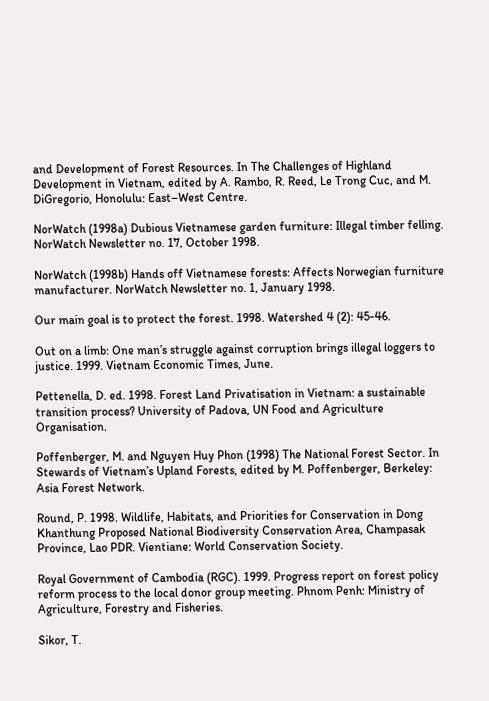and Development of Forest Resources. In The Challenges of Highland Development in Vietnam, edited by A. Rambo, R. Reed, Le Trong Cuc, and M. DiGregorio, Honolulu: East–West Centre.

NorWatch (1998a) Dubious Vietnamese garden furniture: Illegal timber felling. NorWatch Newsletter no. 17, October 1998.

NorWatch (1998b) Hands off Vietnamese forests: Affects Norwegian furniture manufacturer. NorWatch Newsletter no. 1, January 1998.

Our main goal is to protect the forest. 1998. Watershed 4 (2): 45-46.

Out on a limb: One man’s struggle against corruption brings illegal loggers to justice. 1999. Vietnam Economic Times, June.

Pettenella, D. ed. 1998. Forest Land Privatisation in Vietnam: a sustainable transition process? University of Padova, UN Food and Agriculture Organisation.

Poffenberger, M. and Nguyen Huy Phon (1998) The National Forest Sector. In Stewards of Vietnam’s Upland Forests, edited by M. Poffenberger, Berkeley: Asia Forest Network.

Round, P. 1998. Wildlife, Habitats, and Priorities for Conservation in Dong Khanthung Proposed National Biodiversity Conservation Area, Champasak Province, Lao PDR. Vientiane: World Conservation Society.

Royal Government of Cambodia (RGC). 1999. Progress report on forest policy reform process to the local donor group meeting. Phnom Penh: Ministry of Agriculture, Forestry and Fisheries.

Sikor, T.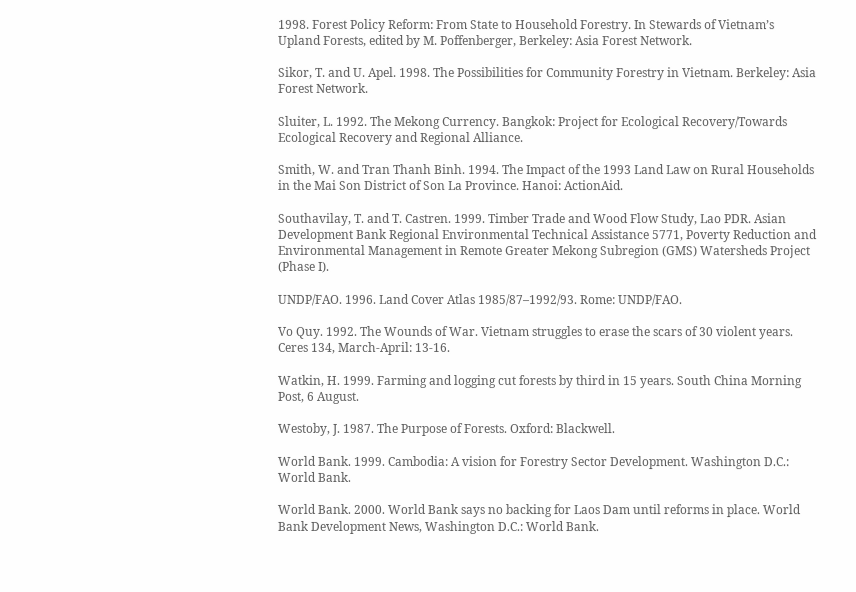1998. Forest Policy Reform: From State to Household Forestry. In Stewards of Vietnam’s Upland Forests, edited by M. Poffenberger, Berkeley: Asia Forest Network.

Sikor, T. and U. Apel. 1998. The Possibilities for Community Forestry in Vietnam. Berkeley: Asia Forest Network.

Sluiter, L. 1992. The Mekong Currency. Bangkok: Project for Ecological Recovery/Towards Ecological Recovery and Regional Alliance.

Smith, W. and Tran Thanh Binh. 1994. The Impact of the 1993 Land Law on Rural Households in the Mai Son District of Son La Province. Hanoi: ActionAid.

Southavilay, T. and T. Castren. 1999. Timber Trade and Wood Flow Study, Lao PDR. Asian Development Bank Regional Environmental Technical Assistance 5771, Poverty Reduction and Environmental Management in Remote Greater Mekong Subregion (GMS) Watersheds Project (Phase I).

UNDP/FAO. 1996. Land Cover Atlas 1985/87–1992/93. Rome: UNDP/FAO.

Vo Quy. 1992. The Wounds of War. Vietnam struggles to erase the scars of 30 violent years. Ceres 134, March-April: 13-16.

Watkin, H. 1999. Farming and logging cut forests by third in 15 years. South China Morning Post, 6 August.

Westoby, J. 1987. The Purpose of Forests. Oxford: Blackwell.

World Bank. 1999. Cambodia: A vision for Forestry Sector Development. Washington D.C.: World Bank.

World Bank. 2000. World Bank says no backing for Laos Dam until reforms in place. World Bank Development News, Washington D.C.: World Bank.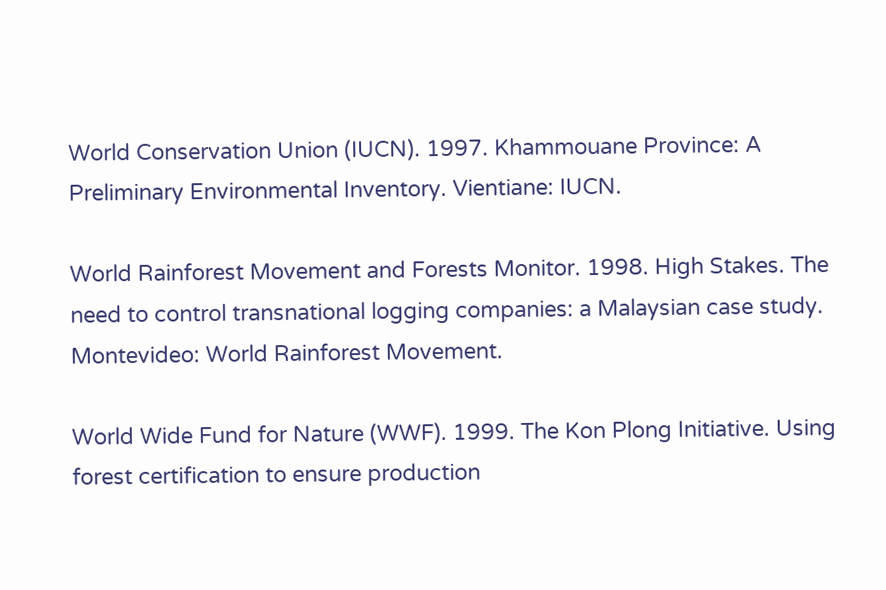World Conservation Union (IUCN). 1997. Khammouane Province: A Preliminary Environmental Inventory. Vientiane: IUCN.

World Rainforest Movement and Forests Monitor. 1998. High Stakes. The need to control transnational logging companies: a Malaysian case study. Montevideo: World Rainforest Movement.

World Wide Fund for Nature (WWF). 1999. The Kon Plong Initiative. Using forest certification to ensure production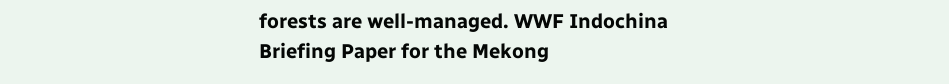forests are well-managed. WWF Indochina Briefing Paper for the Mekong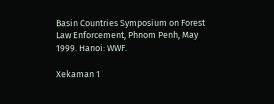Basin Countries Symposium on Forest Law Enforcement, Phnom Penh, May 1999. Hanoi: WWF.

Xekaman 1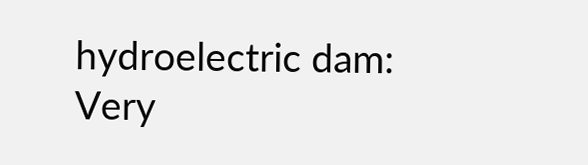hydroelectric dam: Very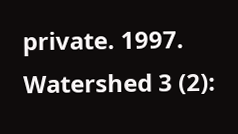private. 1997. Watershed 3 (2):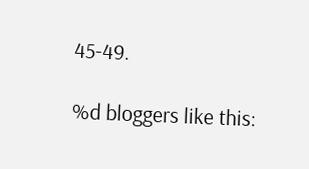45-49.

%d bloggers like this: